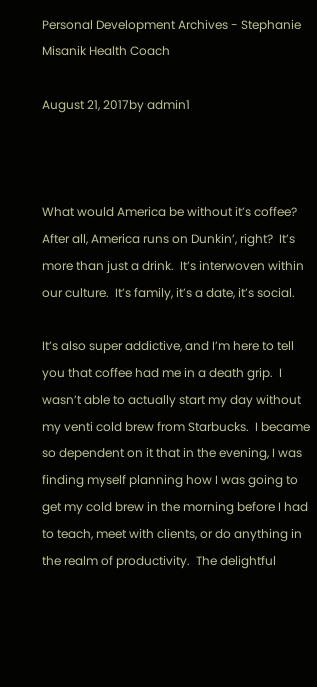Personal Development Archives - Stephanie Misanik Health Coach

August 21, 2017by admin1



What would America be without it’s coffee?  After all, America runs on Dunkin’, right?  It’s more than just a drink.  It’s interwoven within our culture.  It’s family, it’s a date, it’s social.

It’s also super addictive, and I’m here to tell you that coffee had me in a death grip.  I wasn’t able to actually start my day without my venti cold brew from Starbucks.  I became so dependent on it that in the evening, I was finding myself planning how I was going to get my cold brew in the morning before I had to teach, meet with clients, or do anything in the realm of productivity.  The delightful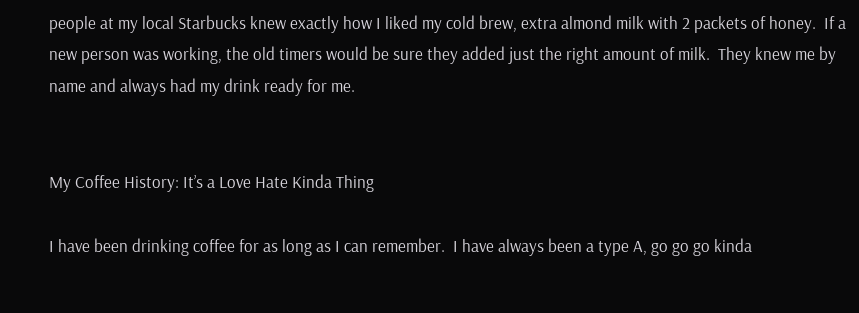people at my local Starbucks knew exactly how I liked my cold brew, extra almond milk with 2 packets of honey.  If a new person was working, the old timers would be sure they added just the right amount of milk.  They knew me by name and always had my drink ready for me.


My Coffee History: It’s a Love Hate Kinda Thing

I have been drinking coffee for as long as I can remember.  I have always been a type A, go go go kinda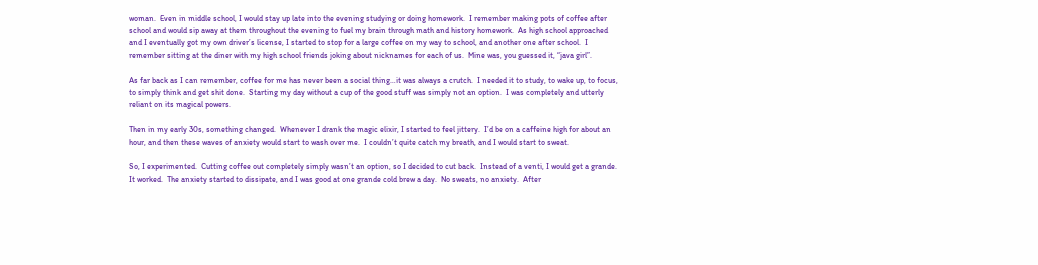woman.  Even in middle school, I would stay up late into the evening studying or doing homework.  I remember making pots of coffee after school and would sip away at them throughout the evening to fuel my brain through math and history homework.  As high school approached and I eventually got my own driver’s license, I started to stop for a large coffee on my way to school, and another one after school.  I remember sitting at the diner with my high school friends joking about nicknames for each of us.  Mine was, you guessed it, “java girl”.

As far back as I can remember, coffee for me has never been a social thing…it was always a crutch.  I needed it to study, to wake up, to focus, to simply think and get shit done.  Starting my day without a cup of the good stuff was simply not an option.  I was completely and utterly reliant on its magical powers.

Then in my early 30s, something changed.  Whenever I drank the magic elixir, I started to feel jittery.  I’d be on a caffeine high for about an hour, and then these waves of anxiety would start to wash over me.  I couldn’t quite catch my breath, and I would start to sweat.

So, I experimented.  Cutting coffee out completely simply wasn’t an option, so I decided to cut back.  Instead of a venti, I would get a grande.  It worked.  The anxiety started to dissipate, and I was good at one grande cold brew a day.  No sweats, no anxiety.  After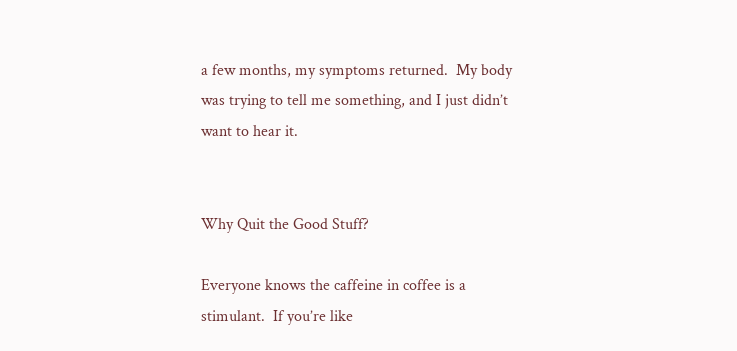a few months, my symptoms returned.  My body was trying to tell me something, and I just didn’t want to hear it.


Why Quit the Good Stuff?

Everyone knows the caffeine in coffee is a stimulant.  If you’re like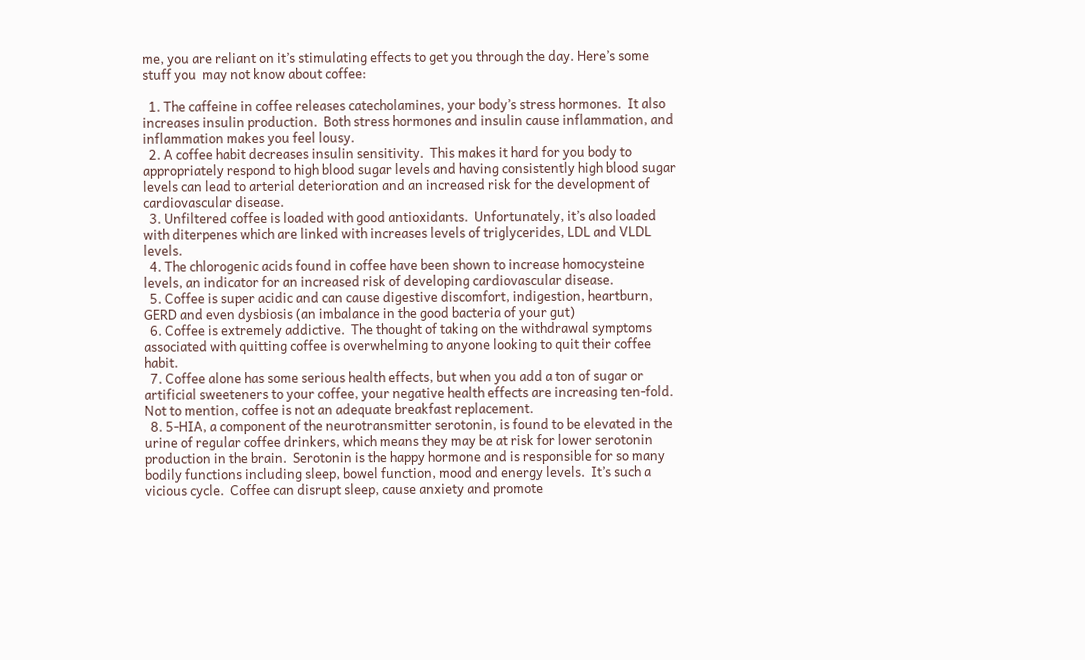me, you are reliant on it’s stimulating effects to get you through the day. Here’s some stuff you  may not know about coffee:

  1. The caffeine in coffee releases catecholamines, your body’s stress hormones.  It also increases insulin production.  Both stress hormones and insulin cause inflammation, and inflammation makes you feel lousy.
  2. A coffee habit decreases insulin sensitivity.  This makes it hard for you body to appropriately respond to high blood sugar levels and having consistently high blood sugar levels can lead to arterial deterioration and an increased risk for the development of cardiovascular disease.
  3. Unfiltered coffee is loaded with good antioxidants.  Unfortunately, it’s also loaded with diterpenes which are linked with increases levels of triglycerides, LDL and VLDL levels.
  4. The chlorogenic acids found in coffee have been shown to increase homocysteine levels, an indicator for an increased risk of developing cardiovascular disease.
  5. Coffee is super acidic and can cause digestive discomfort, indigestion, heartburn, GERD and even dysbiosis (an imbalance in the good bacteria of your gut)
  6. Coffee is extremely addictive.  The thought of taking on the withdrawal symptoms associated with quitting coffee is overwhelming to anyone looking to quit their coffee habit.
  7. Coffee alone has some serious health effects, but when you add a ton of sugar or artificial sweeteners to your coffee, your negative health effects are increasing ten-fold.  Not to mention, coffee is not an adequate breakfast replacement.
  8. 5-HIA, a component of the neurotransmitter serotonin, is found to be elevated in the urine of regular coffee drinkers, which means they may be at risk for lower serotonin production in the brain.  Serotonin is the happy hormone and is responsible for so many bodily functions including sleep, bowel function, mood and energy levels.  It’s such a vicious cycle.  Coffee can disrupt sleep, cause anxiety and promote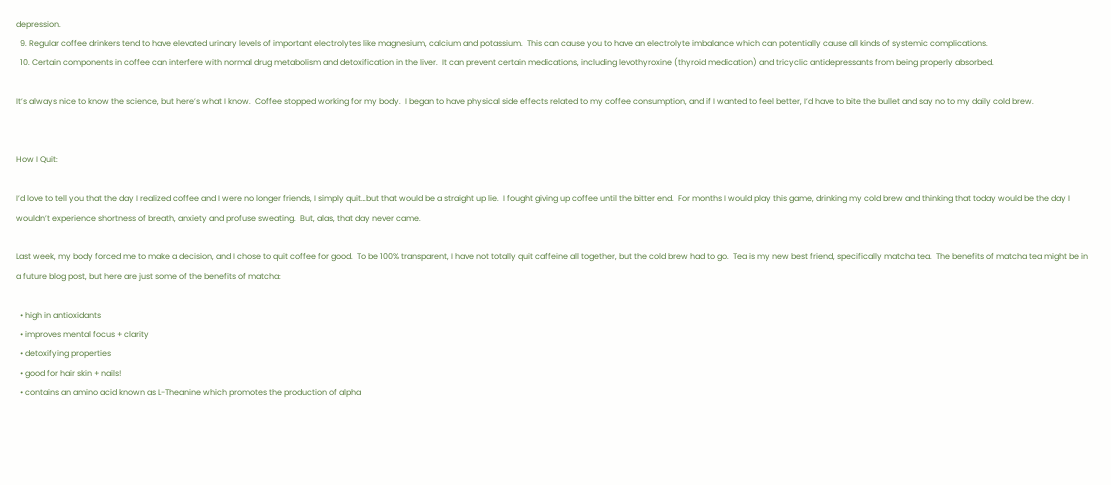depression.
  9. Regular coffee drinkers tend to have elevated urinary levels of important electrolytes like magnesium, calcium and potassium.  This can cause you to have an electrolyte imbalance which can potentially cause all kinds of systemic complications.
  10. Certain components in coffee can interfere with normal drug metabolism and detoxification in the liver.  It can prevent certain medications, including levothyroxine (thyroid medication) and tricyclic antidepressants from being properly absorbed.

It’s always nice to know the science, but here’s what I know.  Coffee stopped working for my body.  I began to have physical side effects related to my coffee consumption, and if I wanted to feel better, I’d have to bite the bullet and say no to my daily cold brew.


How I Quit:

I’d love to tell you that the day I realized coffee and I were no longer friends, I simply quit…but that would be a straight up lie.  I fought giving up coffee until the bitter end.  For months I would play this game, drinking my cold brew and thinking that today would be the day I wouldn’t experience shortness of breath, anxiety and profuse sweating.  But, alas, that day never came.

Last week, my body forced me to make a decision, and I chose to quit coffee for good.  To be 100% transparent, I have not totally quit caffeine all together, but the cold brew had to go.  Tea is my new best friend, specifically matcha tea.  The benefits of matcha tea might be in a future blog post, but here are just some of the benefits of matcha:

  • high in antioxidants
  • improves mental focus + clarity
  • detoxifying properties
  • good for hair skin + nails!
  • contains an amino acid known as L-Theanine which promotes the production of alpha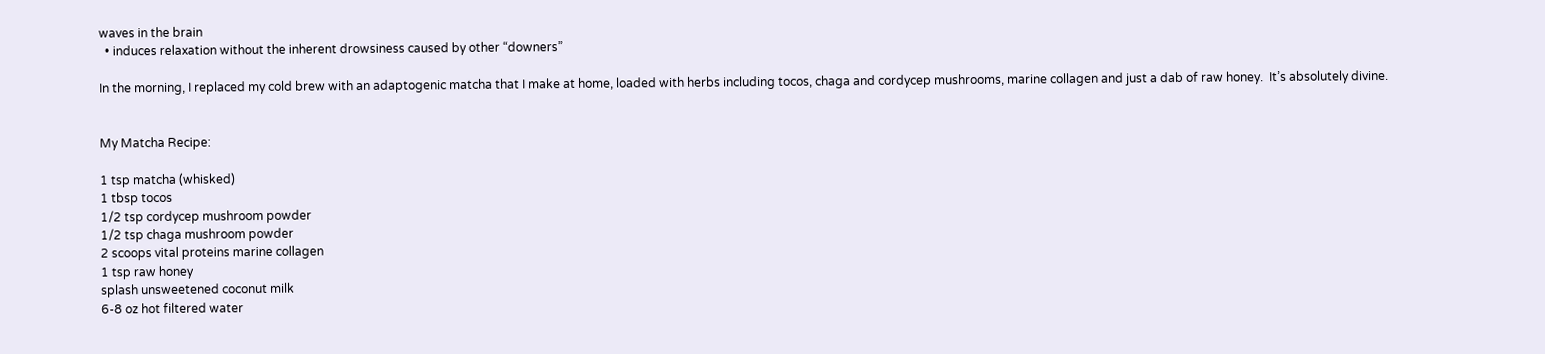waves in the brain
  • induces relaxation without the inherent drowsiness caused by other “downers”

In the morning, I replaced my cold brew with an adaptogenic matcha that I make at home, loaded with herbs including tocos, chaga and cordycep mushrooms, marine collagen and just a dab of raw honey.  It’s absolutely divine.


My Matcha Recipe:

1 tsp matcha (whisked)
1 tbsp tocos
1/2 tsp cordycep mushroom powder
1/2 tsp chaga mushroom powder
2 scoops vital proteins marine collagen
1 tsp raw honey
splash unsweetened coconut milk
6-8 oz hot filtered water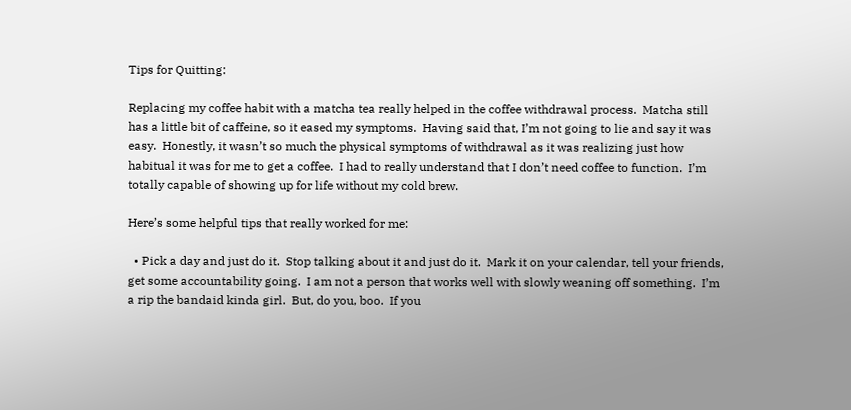Tips for Quitting:

Replacing my coffee habit with a matcha tea really helped in the coffee withdrawal process.  Matcha still has a little bit of caffeine, so it eased my symptoms.  Having said that, I’m not going to lie and say it was easy.  Honestly, it wasn’t so much the physical symptoms of withdrawal as it was realizing just how habitual it was for me to get a coffee.  I had to really understand that I don’t need coffee to function.  I’m totally capable of showing up for life without my cold brew.

Here’s some helpful tips that really worked for me:

  • Pick a day and just do it.  Stop talking about it and just do it.  Mark it on your calendar, tell your friends, get some accountability going.  I am not a person that works well with slowly weaning off something.  I’m a rip the bandaid kinda girl.  But, do you, boo.  If you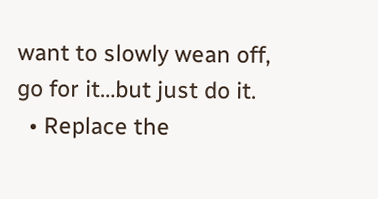want to slowly wean off, go for it…but just do it.
  • Replace the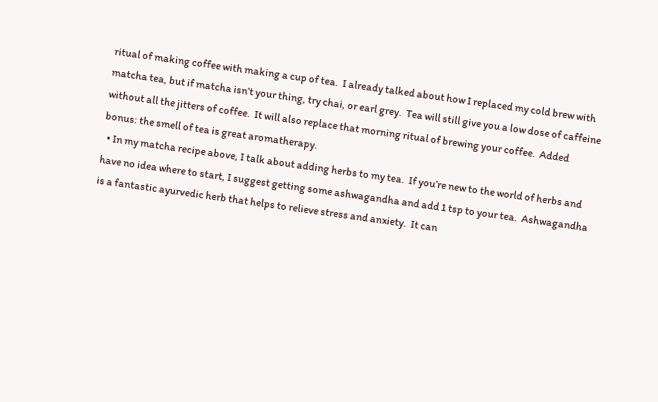ritual of making coffee with making a cup of tea.  I already talked about how I replaced my cold brew with matcha tea, but if matcha isn’t your thing, try chai, or earl grey.  Tea will still give you a low dose of caffeine without all the jitters of coffee.  It will also replace that morning ritual of brewing your coffee.  Added bonus: the smell of tea is great aromatherapy.
  • In my matcha recipe above, I talk about adding herbs to my tea.  If you’re new to the world of herbs and have no idea where to start, I suggest getting some ashwagandha and add 1 tsp to your tea.  Ashwagandha is a fantastic ayurvedic herb that helps to relieve stress and anxiety.  It can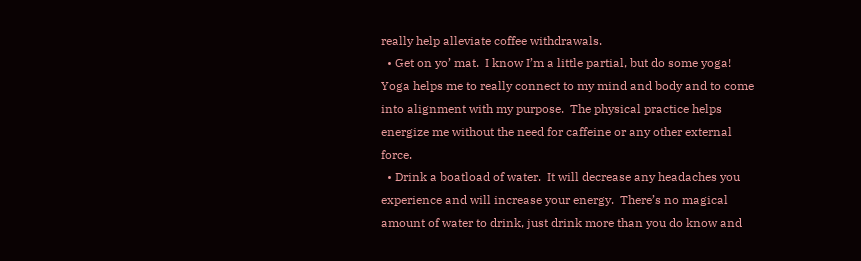really help alleviate coffee withdrawals.
  • Get on yo’ mat.  I know I’m a little partial, but do some yoga!  Yoga helps me to really connect to my mind and body and to come into alignment with my purpose.  The physical practice helps energize me without the need for caffeine or any other external force.
  • Drink a boatload of water.  It will decrease any headaches you experience and will increase your energy.  There’s no magical amount of water to drink, just drink more than you do know and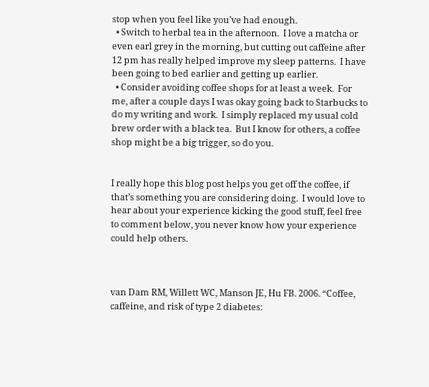stop when you feel like you’ve had enough.
  • Switch to herbal tea in the afternoon.  I love a matcha or even earl grey in the morning, but cutting out caffeine after 12 pm has really helped improve my sleep patterns.  I have been going to bed earlier and getting up earlier.
  • Consider avoiding coffee shops for at least a week.  For me, after a couple days I was okay going back to Starbucks to do my writing and work.  I simply replaced my usual cold brew order with a black tea.  But I know for others, a coffee shop might be a big trigger, so do you.


I really hope this blog post helps you get off the coffee, if that’s something you are considering doing.  I would love to hear about your experience kicking the good stuff, feel free to comment below, you never know how your experience could help others.



van Dam RM, Willett WC, Manson JE, Hu FB. 2006. “Coffee, caffeine, and risk of type 2 diabetes: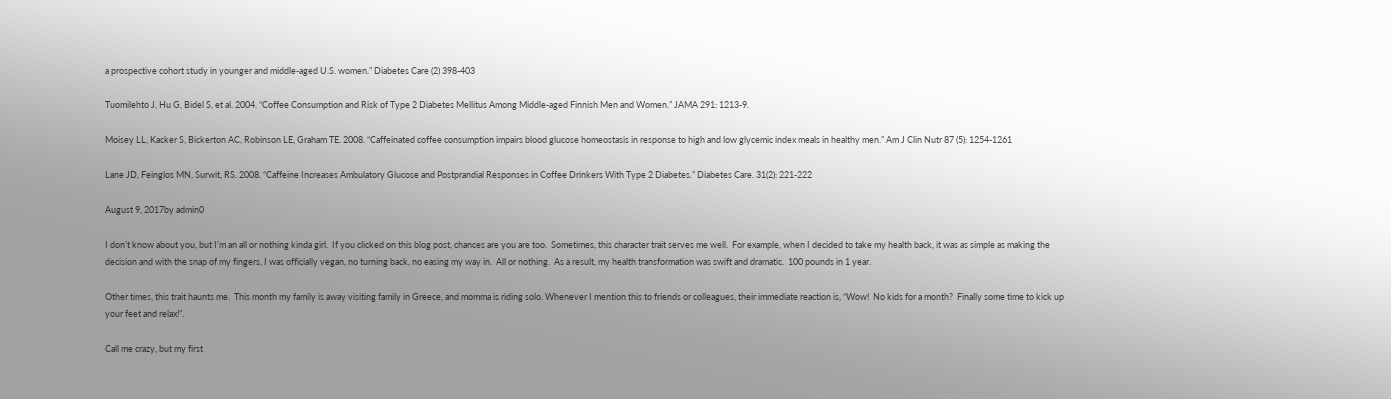a prospective cohort study in younger and middle-aged U.S. women.” Diabetes Care (2) 398-403

Tuomilehto J, Hu G, Bidel S, et al. 2004. “Coffee Consumption and Risk of Type 2 Diabetes Mellitus Among Middle-aged Finnish Men and Women.” JAMA 291: 1213-9.

Moisey LL, Kacker S, Bickerton AC, Robinson LE, Graham TE. 2008. “Caffeinated coffee consumption impairs blood glucose homeostasis in response to high and low glycemic index meals in healthy men.” Am J Clin Nutr 87 (5): 1254-1261

Lane JD, Feinglos MN, Surwit, RS. 2008. “Caffeine Increases Ambulatory Glucose and Postprandial Responses in Coffee Drinkers With Type 2 Diabetes.” Diabetes Care. 31(2): 221-222

August 9, 2017by admin0

I don’t know about you, but I’m an all or nothing kinda girl.  If you clicked on this blog post, chances are you are too.  Sometimes, this character trait serves me well.  For example, when I decided to take my health back, it was as simple as making the decision and with the snap of my fingers, I was officially vegan, no turning back, no easing my way in.  All or nothing.  As a result, my health transformation was swift and dramatic.  100 pounds in 1 year.

Other times, this trait haunts me.  This month my family is away visiting family in Greece, and momma is riding solo. Whenever I mention this to friends or colleagues, their immediate reaction is, “Wow!  No kids for a month?  Finally some time to kick up your feet and relax!”.

Call me crazy, but my first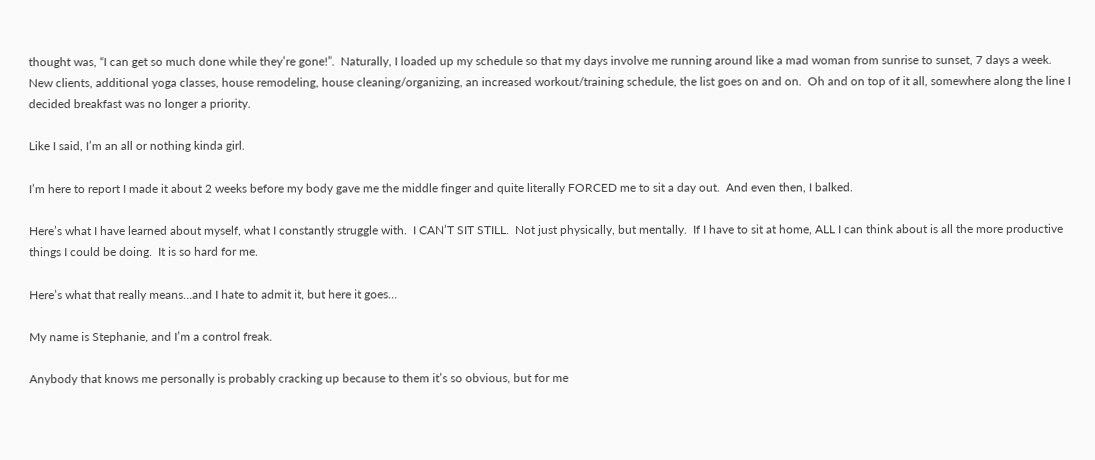thought was, “I can get so much done while they’re gone!”.  Naturally, I loaded up my schedule so that my days involve me running around like a mad woman from sunrise to sunset, 7 days a week.  New clients, additional yoga classes, house remodeling, house cleaning/organizing, an increased workout/training schedule, the list goes on and on.  Oh and on top of it all, somewhere along the line I decided breakfast was no longer a priority.

Like I said, I’m an all or nothing kinda girl.

I’m here to report I made it about 2 weeks before my body gave me the middle finger and quite literally FORCED me to sit a day out.  And even then, I balked.

Here’s what I have learned about myself, what I constantly struggle with.  I CAN’T SIT STILL.  Not just physically, but mentally.  If I have to sit at home, ALL I can think about is all the more productive things I could be doing.  It is so hard for me.

Here’s what that really means…and I hate to admit it, but here it goes…

My name is Stephanie, and I’m a control freak.

Anybody that knows me personally is probably cracking up because to them it’s so obvious, but for me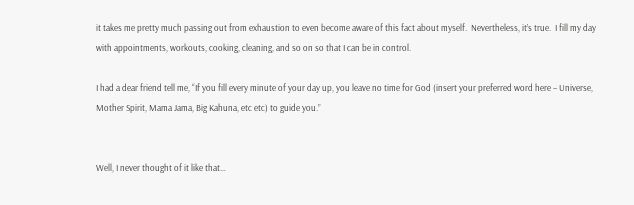it takes me pretty much passing out from exhaustion to even become aware of this fact about myself.  Nevertheless, it’s true.  I fill my day with appointments, workouts, cooking, cleaning, and so on so that I can be in control.

I had a dear friend tell me, “If you fill every minute of your day up, you leave no time for God (insert your preferred word here – Universe, Mother Spirit, Mama Jama, Big Kahuna, etc etc) to guide you.”


Well, I never thought of it like that…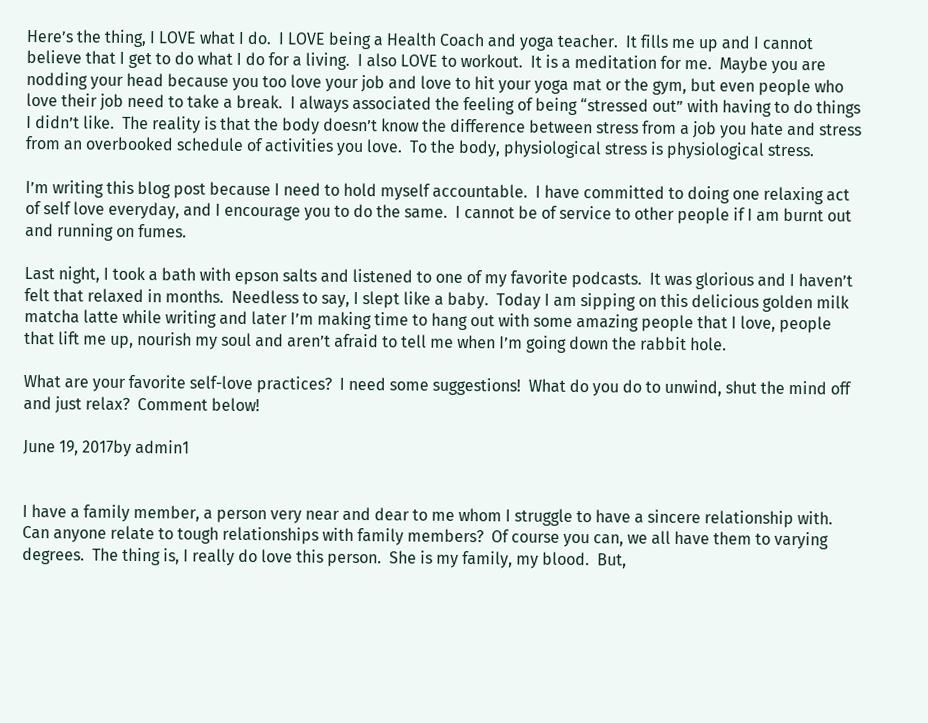Here’s the thing, I LOVE what I do.  I LOVE being a Health Coach and yoga teacher.  It fills me up and I cannot believe that I get to do what I do for a living.  I also LOVE to workout.  It is a meditation for me.  Maybe you are nodding your head because you too love your job and love to hit your yoga mat or the gym, but even people who love their job need to take a break.  I always associated the feeling of being “stressed out” with having to do things I didn’t like.  The reality is that the body doesn’t know the difference between stress from a job you hate and stress from an overbooked schedule of activities you love.  To the body, physiological stress is physiological stress.

I’m writing this blog post because I need to hold myself accountable.  I have committed to doing one relaxing act of self love everyday, and I encourage you to do the same.  I cannot be of service to other people if I am burnt out and running on fumes.

Last night, I took a bath with epson salts and listened to one of my favorite podcasts.  It was glorious and I haven’t felt that relaxed in months.  Needless to say, I slept like a baby.  Today I am sipping on this delicious golden milk matcha latte while writing and later I’m making time to hang out with some amazing people that I love, people that lift me up, nourish my soul and aren’t afraid to tell me when I’m going down the rabbit hole.

What are your favorite self-love practices?  I need some suggestions!  What do you do to unwind, shut the mind off and just relax?  Comment below!

June 19, 2017by admin1


I have a family member, a person very near and dear to me whom I struggle to have a sincere relationship with.  Can anyone relate to tough relationships with family members?  Of course you can, we all have them to varying degrees.  The thing is, I really do love this person.  She is my family, my blood.  But,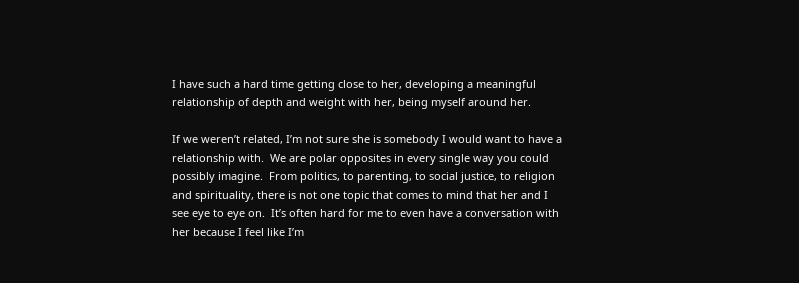I have such a hard time getting close to her, developing a meaningful relationship of depth and weight with her, being myself around her.

If we weren’t related, I’m not sure she is somebody I would want to have a relationship with.  We are polar opposites in every single way you could possibly imagine.  From politics, to parenting, to social justice, to religion and spirituality, there is not one topic that comes to mind that her and I see eye to eye on.  It’s often hard for me to even have a conversation with her because I feel like I’m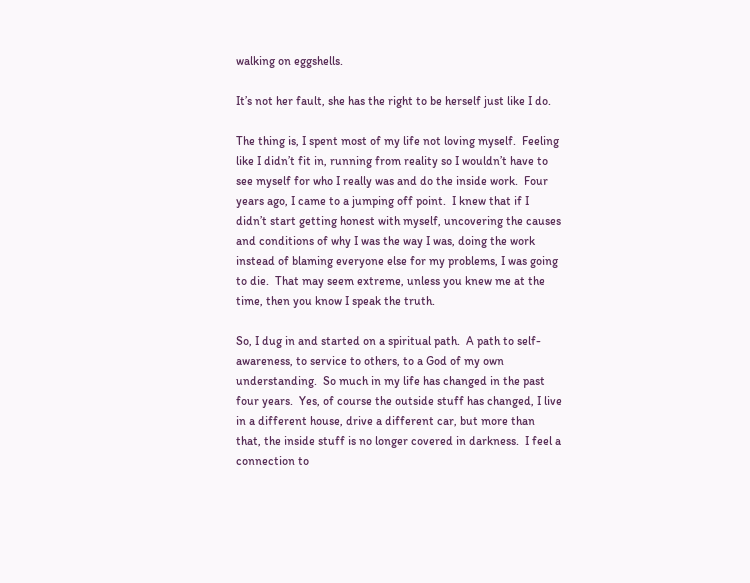walking on eggshells.

It’s not her fault, she has the right to be herself just like I do.

The thing is, I spent most of my life not loving myself.  Feeling like I didn’t fit in, running from reality so I wouldn’t have to see myself for who I really was and do the inside work.  Four years ago, I came to a jumping off point.  I knew that if I didn’t start getting honest with myself, uncovering the causes and conditions of why I was the way I was, doing the work instead of blaming everyone else for my problems, I was going to die.  That may seem extreme, unless you knew me at the time, then you know I speak the truth.

So, I dug in and started on a spiritual path.  A path to self-awareness, to service to others, to a God of my own understanding.  So much in my life has changed in the past four years.  Yes, of course the outside stuff has changed, I live in a different house, drive a different car, but more than that, the inside stuff is no longer covered in darkness.  I feel a connection to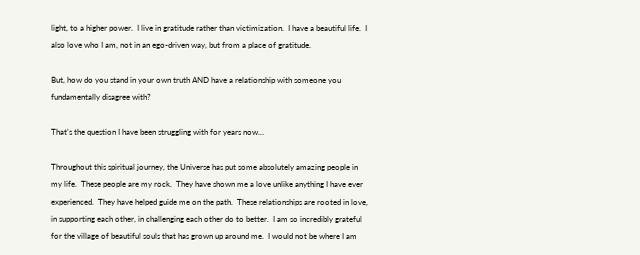light, to a higher power.  I live in gratitude rather than victimization.  I have a beautiful life.  I also love who I am, not in an ego-driven way, but from a place of gratitude.

But, how do you stand in your own truth AND have a relationship with someone you fundamentally disagree with?

That’s the question I have been struggling with for years now…

Throughout this spiritual journey, the Universe has put some absolutely amazing people in my life.  These people are my rock.  They have shown me a love unlike anything I have ever experienced.  They have helped guide me on the path.  These relationships are rooted in love, in supporting each other, in challenging each other do to better.  I am so incredibly grateful for the village of beautiful souls that has grown up around me.  I would not be where I am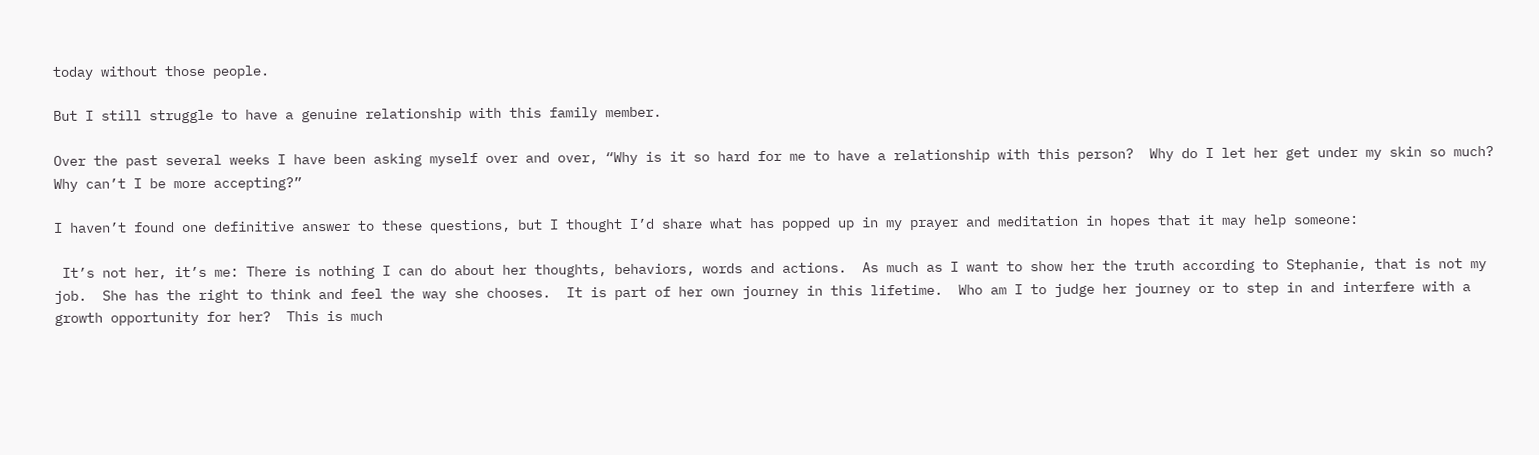today without those people.

But I still struggle to have a genuine relationship with this family member.

Over the past several weeks I have been asking myself over and over, “Why is it so hard for me to have a relationship with this person?  Why do I let her get under my skin so much?  Why can’t I be more accepting?”

I haven’t found one definitive answer to these questions, but I thought I’d share what has popped up in my prayer and meditation in hopes that it may help someone:

 It’s not her, it’s me: There is nothing I can do about her thoughts, behaviors, words and actions.  As much as I want to show her the truth according to Stephanie, that is not my job.  She has the right to think and feel the way she chooses.  It is part of her own journey in this lifetime.  Who am I to judge her journey or to step in and interfere with a growth opportunity for her?  This is much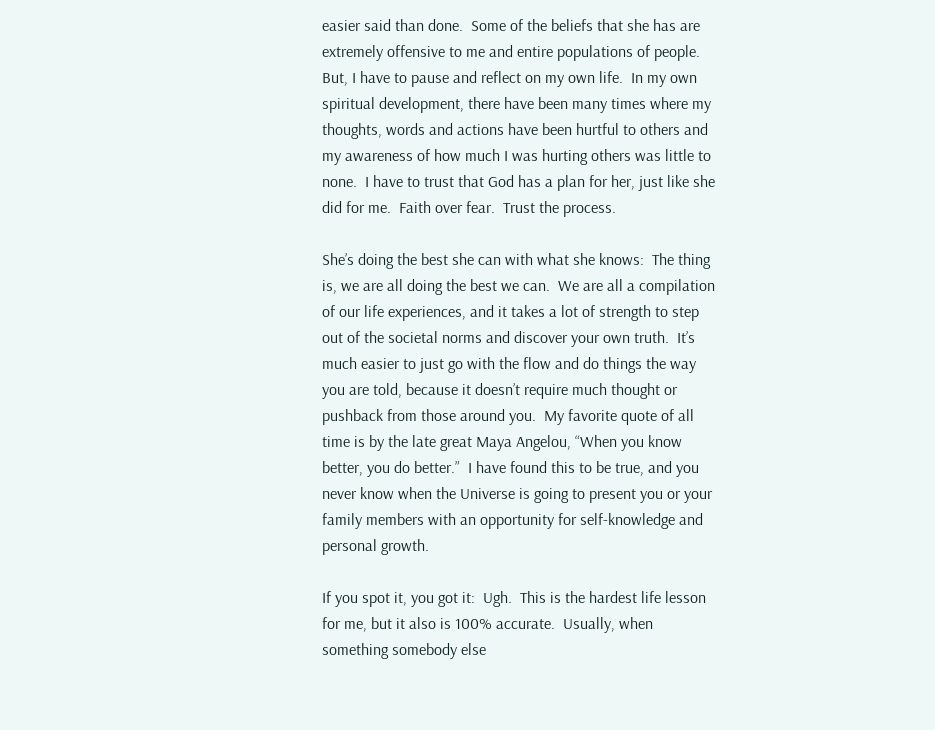easier said than done.  Some of the beliefs that she has are extremely offensive to me and entire populations of people.  But, I have to pause and reflect on my own life.  In my own spiritual development, there have been many times where my thoughts, words and actions have been hurtful to others and my awareness of how much I was hurting others was little to none.  I have to trust that God has a plan for her, just like she did for me.  Faith over fear.  Trust the process.

She’s doing the best she can with what she knows:  The thing is, we are all doing the best we can.  We are all a compilation of our life experiences, and it takes a lot of strength to step out of the societal norms and discover your own truth.  It’s much easier to just go with the flow and do things the way you are told, because it doesn’t require much thought or pushback from those around you.  My favorite quote of all time is by the late great Maya Angelou, “When you know better, you do better.”  I have found this to be true, and you never know when the Universe is going to present you or your family members with an opportunity for self-knowledge and personal growth.

If you spot it, you got it:  Ugh.  This is the hardest life lesson for me, but it also is 100% accurate.  Usually, when something somebody else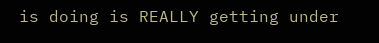is doing is REALLY getting under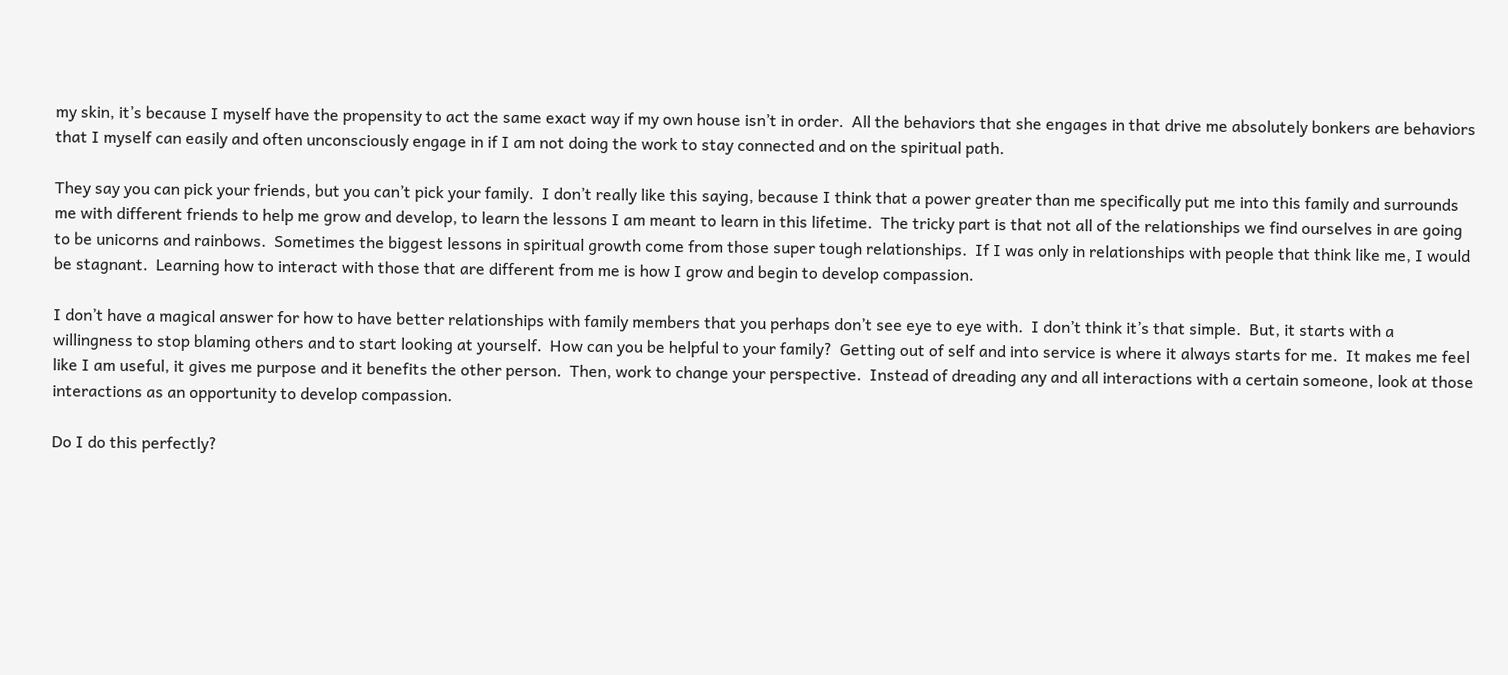my skin, it’s because I myself have the propensity to act the same exact way if my own house isn’t in order.  All the behaviors that she engages in that drive me absolutely bonkers are behaviors that I myself can easily and often unconsciously engage in if I am not doing the work to stay connected and on the spiritual path.

They say you can pick your friends, but you can’t pick your family.  I don’t really like this saying, because I think that a power greater than me specifically put me into this family and surrounds me with different friends to help me grow and develop, to learn the lessons I am meant to learn in this lifetime.  The tricky part is that not all of the relationships we find ourselves in are going to be unicorns and rainbows.  Sometimes the biggest lessons in spiritual growth come from those super tough relationships.  If I was only in relationships with people that think like me, I would be stagnant.  Learning how to interact with those that are different from me is how I grow and begin to develop compassion.

I don’t have a magical answer for how to have better relationships with family members that you perhaps don’t see eye to eye with.  I don’t think it’s that simple.  But, it starts with a willingness to stop blaming others and to start looking at yourself.  How can you be helpful to your family?  Getting out of self and into service is where it always starts for me.  It makes me feel like I am useful, it gives me purpose and it benefits the other person.  Then, work to change your perspective.  Instead of dreading any and all interactions with a certain someone, look at those interactions as an opportunity to develop compassion.

Do I do this perfectly?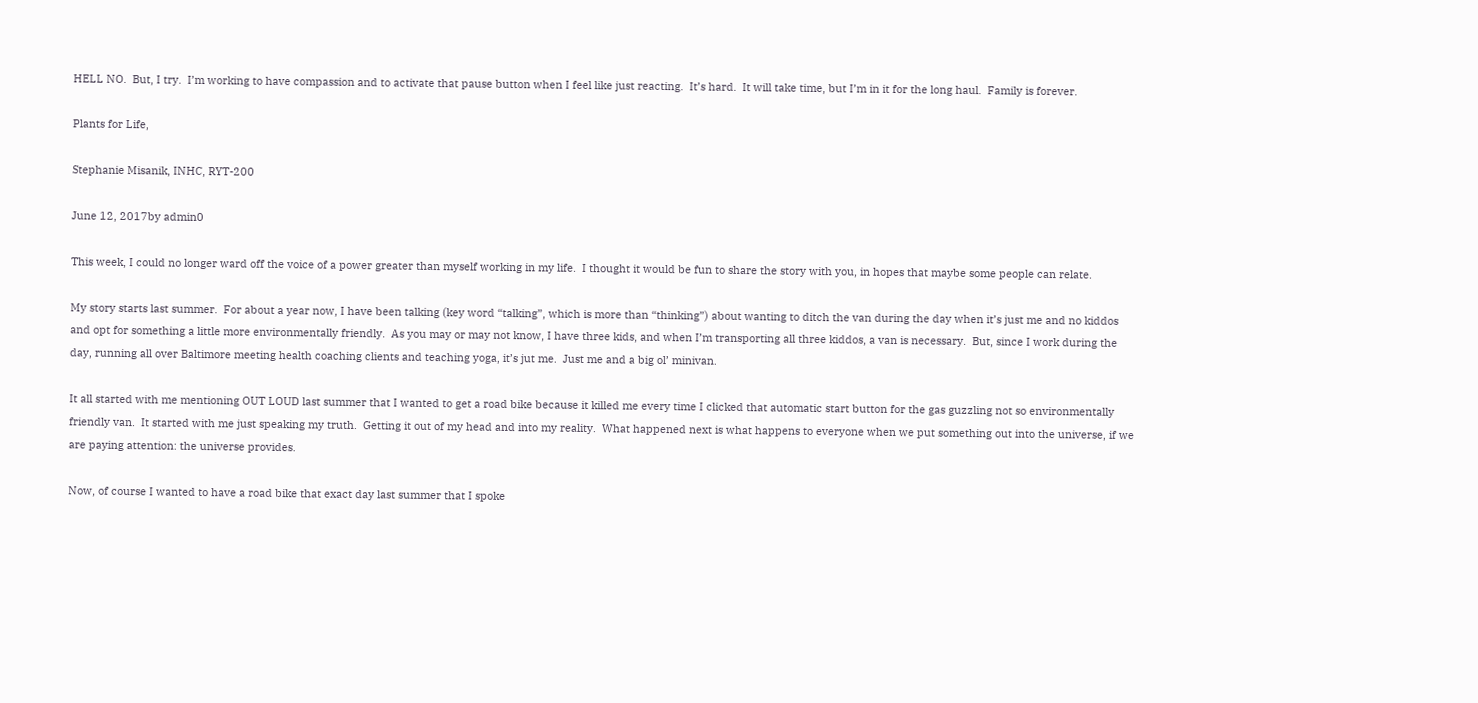HELL NO.  But, I try.  I’m working to have compassion and to activate that pause button when I feel like just reacting.  It’s hard.  It will take time, but I’m in it for the long haul.  Family is forever.

Plants for Life,

Stephanie Misanik, INHC, RYT-200

June 12, 2017by admin0

This week, I could no longer ward off the voice of a power greater than myself working in my life.  I thought it would be fun to share the story with you, in hopes that maybe some people can relate.

My story starts last summer.  For about a year now, I have been talking (key word “talking”, which is more than “thinking”) about wanting to ditch the van during the day when it’s just me and no kiddos and opt for something a little more environmentally friendly.  As you may or may not know, I have three kids, and when I’m transporting all three kiddos, a van is necessary.  But, since I work during the day, running all over Baltimore meeting health coaching clients and teaching yoga, it’s jut me.  Just me and a big ol’ minivan.

It all started with me mentioning OUT LOUD last summer that I wanted to get a road bike because it killed me every time I clicked that automatic start button for the gas guzzling not so environmentally friendly van.  It started with me just speaking my truth.  Getting it out of my head and into my reality.  What happened next is what happens to everyone when we put something out into the universe, if we are paying attention: the universe provides.

Now, of course I wanted to have a road bike that exact day last summer that I spoke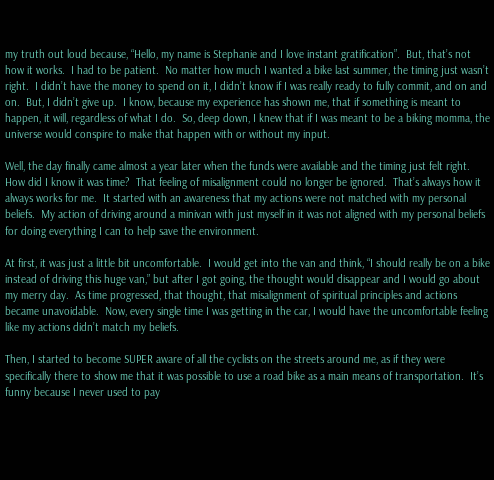my truth out loud because, “Hello, my name is Stephanie and I love instant gratification”.  But, that’s not how it works.  I had to be patient.  No matter how much I wanted a bike last summer, the timing just wasn’t right.  I didn’t have the money to spend on it, I didn’t know if I was really ready to fully commit, and on and on.  But, I didn’t give up.  I know, because my experience has shown me, that if something is meant to happen, it will, regardless of what I do.  So, deep down, I knew that if I was meant to be a biking momma, the universe would conspire to make that happen with or without my input.

Well, the day finally came almost a year later when the funds were available and the timing just felt right.  How did I know it was time?  That feeling of misalignment could no longer be ignored.  That’s always how it always works for me.  It started with an awareness that my actions were not matched with my personal beliefs.  My action of driving around a minivan with just myself in it was not aligned with my personal beliefs for doing everything I can to help save the environment.

At first, it was just a little bit uncomfortable.  I would get into the van and think, “I should really be on a bike instead of driving this huge van,” but after I got going, the thought would disappear and I would go about my merry day.  As time progressed, that thought, that misalignment of spiritual principles and actions became unavoidable.  Now, every single time I was getting in the car, I would have the uncomfortable feeling like my actions didn’t match my beliefs.

Then, I started to become SUPER aware of all the cyclists on the streets around me, as if they were specifically there to show me that it was possible to use a road bike as a main means of transportation.  It’s funny because I never used to pay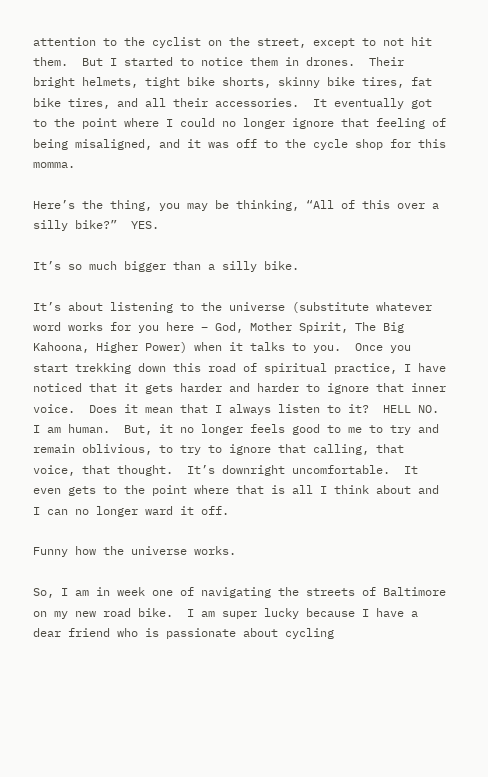attention to the cyclist on the street, except to not hit them.  But I started to notice them in drones.  Their bright helmets, tight bike shorts, skinny bike tires, fat bike tires, and all their accessories.  It eventually got to the point where I could no longer ignore that feeling of being misaligned, and it was off to the cycle shop for this momma.

Here’s the thing, you may be thinking, “All of this over a silly bike?”  YES.

It’s so much bigger than a silly bike.

It’s about listening to the universe (substitute whatever word works for you here – God, Mother Spirit, The Big Kahoona, Higher Power) when it talks to you.  Once you start trekking down this road of spiritual practice, I have noticed that it gets harder and harder to ignore that inner voice.  Does it mean that I always listen to it?  HELL NO.  I am human.  But, it no longer feels good to me to try and remain oblivious, to try to ignore that calling, that voice, that thought.  It’s downright uncomfortable.  It even gets to the point where that is all I think about and I can no longer ward it off.

Funny how the universe works.

So, I am in week one of navigating the streets of Baltimore on my new road bike.  I am super lucky because I have a dear friend who is passionate about cycling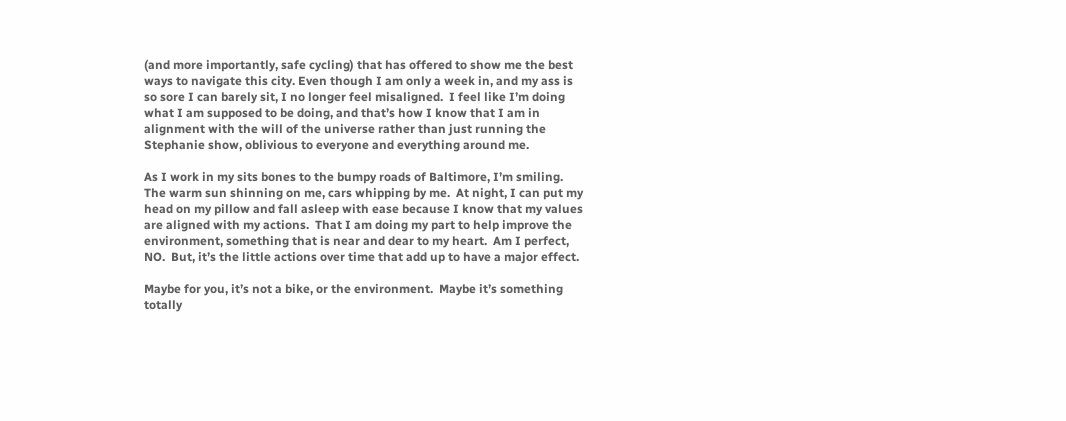(and more importantly, safe cycling) that has offered to show me the best ways to navigate this city. Even though I am only a week in, and my ass is so sore I can barely sit, I no longer feel misaligned.  I feel like I’m doing what I am supposed to be doing, and that’s how I know that I am in alignment with the will of the universe rather than just running the Stephanie show, oblivious to everyone and everything around me.

As I work in my sits bones to the bumpy roads of Baltimore, I’m smiling.  The warm sun shinning on me, cars whipping by me.  At night, I can put my head on my pillow and fall asleep with ease because I know that my values are aligned with my actions.  That I am doing my part to help improve the environment, something that is near and dear to my heart.  Am I perfect, NO.  But, it’s the little actions over time that add up to have a major effect.

Maybe for you, it’s not a bike, or the environment.  Maybe it’s something totally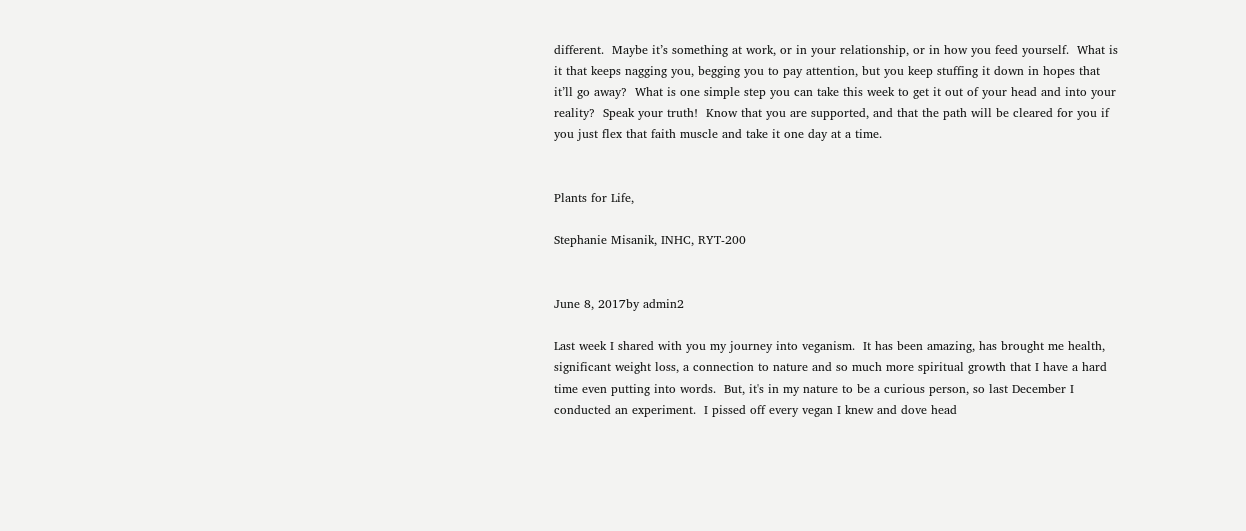different.  Maybe it’s something at work, or in your relationship, or in how you feed yourself.  What is it that keeps nagging you, begging you to pay attention, but you keep stuffing it down in hopes that it’ll go away?  What is one simple step you can take this week to get it out of your head and into your reality?  Speak your truth!  Know that you are supported, and that the path will be cleared for you if you just flex that faith muscle and take it one day at a time.


Plants for Life,

Stephanie Misanik, INHC, RYT-200


June 8, 2017by admin2

Last week I shared with you my journey into veganism.  It has been amazing, has brought me health, significant weight loss, a connection to nature and so much more spiritual growth that I have a hard time even putting into words.  But, it's in my nature to be a curious person, so last December I conducted an experiment.  I pissed off every vegan I knew and dove head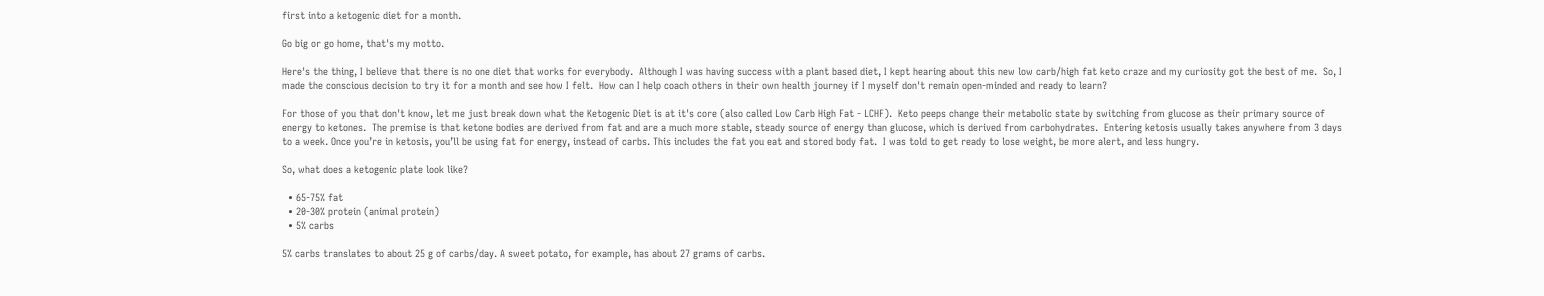first into a ketogenic diet for a month.

Go big or go home, that's my motto.

Here's the thing, I believe that there is no one diet that works for everybody.  Although I was having success with a plant based diet, I kept hearing about this new low carb/high fat keto craze and my curiosity got the best of me.  So, I made the conscious decision to try it for a month and see how I felt.  How can I help coach others in their own health journey if I myself don't remain open-minded and ready to learn?

For those of you that don't know, let me just break down what the Ketogenic Diet is at it's core (also called Low Carb High Fat - LCHF).  Keto peeps change their metabolic state by switching from glucose as their primary source of energy to ketones.  The premise is that ketone bodies are derived from fat and are a much more stable, steady source of energy than glucose, which is derived from carbohydrates.  Entering ketosis usually takes anywhere from 3 days to a week. Once you’re in ketosis, you’ll be using fat for energy, instead of carbs. This includes the fat you eat and stored body fat.  I was told to get ready to lose weight, be more alert, and less hungry.

So, what does a ketogenic plate look like?

  • 65-75% fat
  • 20-30% protein (animal protein)
  • 5% carbs

5% carbs translates to about 25 g of carbs/day. A sweet potato, for example, has about 27 grams of carbs.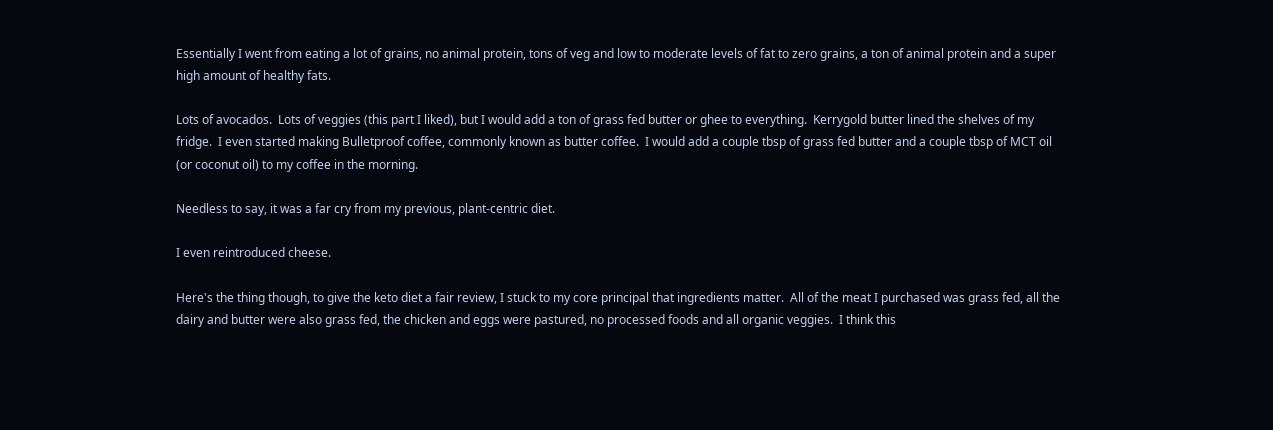Essentially I went from eating a lot of grains, no animal protein, tons of veg and low to moderate levels of fat to zero grains, a ton of animal protein and a super high amount of healthy fats.

Lots of avocados.  Lots of veggies (this part I liked), but I would add a ton of grass fed butter or ghee to everything.  Kerrygold butter lined the shelves of my fridge.  I even started making Bulletproof coffee, commonly known as butter coffee.  I would add a couple tbsp of grass fed butter and a couple tbsp of MCT oil (or coconut oil) to my coffee in the morning.

Needless to say, it was a far cry from my previous, plant-centric diet.

I even reintroduced cheese.

Here's the thing though, to give the keto diet a fair review, I stuck to my core principal that ingredients matter.  All of the meat I purchased was grass fed, all the dairy and butter were also grass fed, the chicken and eggs were pastured, no processed foods and all organic veggies.  I think this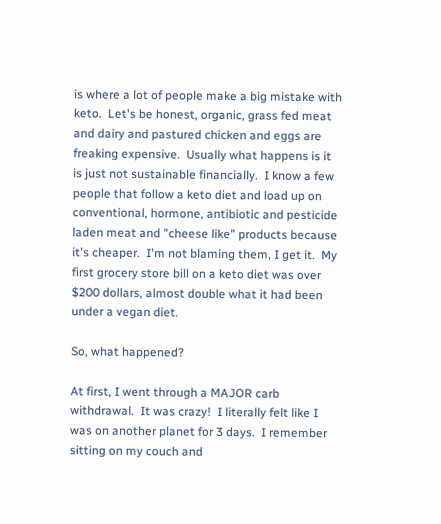is where a lot of people make a big mistake with keto.  Let's be honest, organic, grass fed meat and dairy and pastured chicken and eggs are freaking expensive.  Usually what happens is it is just not sustainable financially.  I know a few people that follow a keto diet and load up on conventional, hormone, antibiotic and pesticide laden meat and "cheese like" products because it's cheaper.  I'm not blaming them, I get it.  My first grocery store bill on a keto diet was over $200 dollars, almost double what it had been under a vegan diet.

So, what happened?

At first, I went through a MAJOR carb withdrawal.  It was crazy!  I literally felt like I was on another planet for 3 days.  I remember sitting on my couch and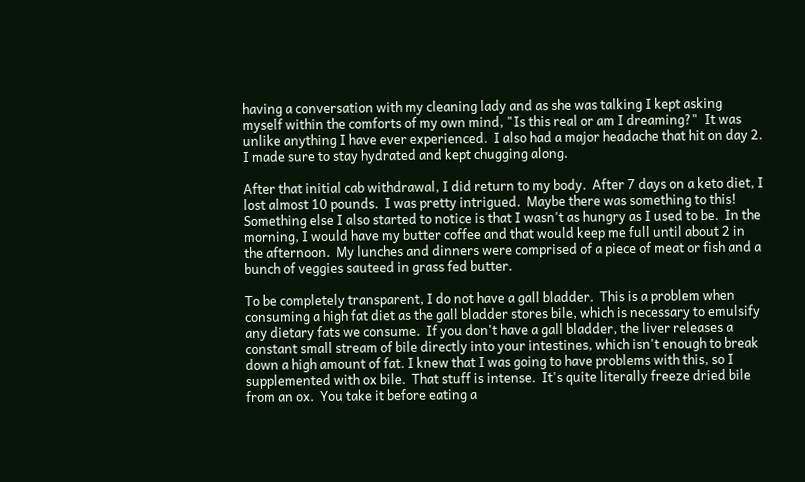having a conversation with my cleaning lady and as she was talking I kept asking myself within the comforts of my own mind, "Is this real or am I dreaming?"  It was unlike anything I have ever experienced.  I also had a major headache that hit on day 2.  I made sure to stay hydrated and kept chugging along.

After that initial cab withdrawal, I did return to my body.  After 7 days on a keto diet, I lost almost 10 pounds.  I was pretty intrigued.  Maybe there was something to this!  Something else I also started to notice is that I wasn't as hungry as I used to be.  In the morning, I would have my butter coffee and that would keep me full until about 2 in the afternoon.  My lunches and dinners were comprised of a piece of meat or fish and a bunch of veggies sauteed in grass fed butter.

To be completely transparent, I do not have a gall bladder.  This is a problem when consuming a high fat diet as the gall bladder stores bile, which is necessary to emulsify any dietary fats we consume.  If you don't have a gall bladder, the liver releases a constant small stream of bile directly into your intestines, which isn't enough to break down a high amount of fat. I knew that I was going to have problems with this, so I supplemented with ox bile.  That stuff is intense.  It's quite literally freeze dried bile from an ox.  You take it before eating a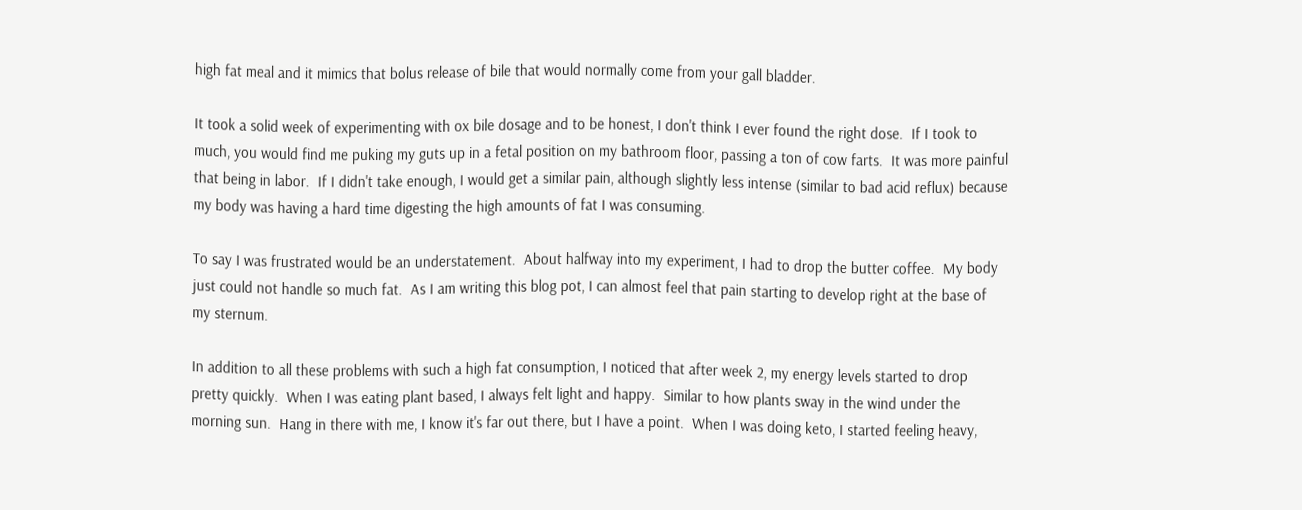high fat meal and it mimics that bolus release of bile that would normally come from your gall bladder.

It took a solid week of experimenting with ox bile dosage and to be honest, I don't think I ever found the right dose.  If I took to much, you would find me puking my guts up in a fetal position on my bathroom floor, passing a ton of cow farts.  It was more painful that being in labor.  If I didn't take enough, I would get a similar pain, although slightly less intense (similar to bad acid reflux) because my body was having a hard time digesting the high amounts of fat I was consuming.

To say I was frustrated would be an understatement.  About halfway into my experiment, I had to drop the butter coffee.  My body just could not handle so much fat.  As I am writing this blog pot, I can almost feel that pain starting to develop right at the base of my sternum.

In addition to all these problems with such a high fat consumption, I noticed that after week 2, my energy levels started to drop pretty quickly.  When I was eating plant based, I always felt light and happy.  Similar to how plants sway in the wind under the morning sun.  Hang in there with me, I know it's far out there, but I have a point.  When I was doing keto, I started feeling heavy,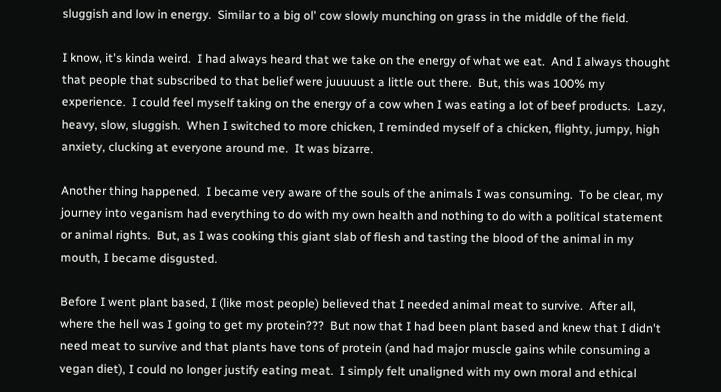sluggish and low in energy.  Similar to a big ol' cow slowly munching on grass in the middle of the field.

I know, it's kinda weird.  I had always heard that we take on the energy of what we eat.  And I always thought that people that subscribed to that belief were juuuuust a little out there.  But, this was 100% my experience.  I could feel myself taking on the energy of a cow when I was eating a lot of beef products.  Lazy, heavy, slow, sluggish.  When I switched to more chicken, I reminded myself of a chicken, flighty, jumpy, high anxiety, clucking at everyone around me.  It was bizarre.

Another thing happened.  I became very aware of the souls of the animals I was consuming.  To be clear, my journey into veganism had everything to do with my own health and nothing to do with a political statement or animal rights.  But, as I was cooking this giant slab of flesh and tasting the blood of the animal in my mouth, I became disgusted.

Before I went plant based, I (like most people) believed that I needed animal meat to survive.  After all, where the hell was I going to get my protein???  But now that I had been plant based and knew that I didn't need meat to survive and that plants have tons of protein (and had major muscle gains while consuming a vegan diet), I could no longer justify eating meat.  I simply felt unaligned with my own moral and ethical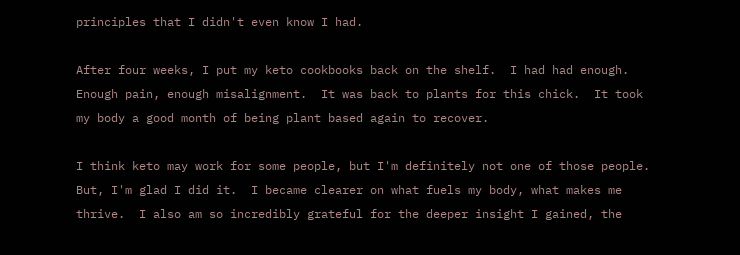principles that I didn't even know I had.

After four weeks, I put my keto cookbooks back on the shelf.  I had had enough.  Enough pain, enough misalignment.  It was back to plants for this chick.  It took my body a good month of being plant based again to recover.

I think keto may work for some people, but I'm definitely not one of those people.  But, I'm glad I did it.  I became clearer on what fuels my body, what makes me thrive.  I also am so incredibly grateful for the deeper insight I gained, the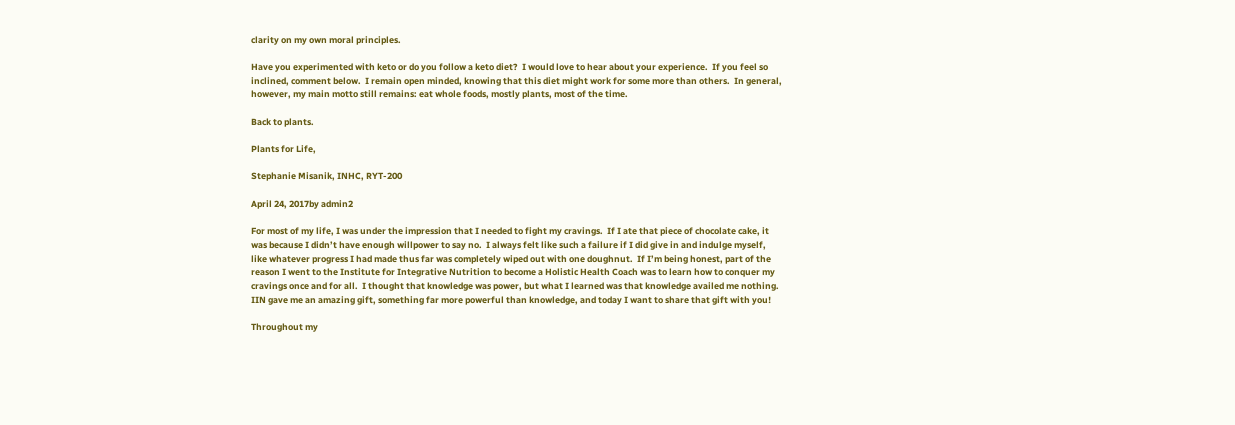clarity on my own moral principles.

Have you experimented with keto or do you follow a keto diet?  I would love to hear about your experience.  If you feel so inclined, comment below.  I remain open minded, knowing that this diet might work for some more than others.  In general, however, my main motto still remains: eat whole foods, mostly plants, most of the time.

Back to plants.

Plants for Life,

Stephanie Misanik, INHC, RYT-200

April 24, 2017by admin2

For most of my life, I was under the impression that I needed to fight my cravings.  If I ate that piece of chocolate cake, it was because I didn’t have enough willpower to say no.  I always felt like such a failure if I did give in and indulge myself, like whatever progress I had made thus far was completely wiped out with one doughnut.  If I’m being honest, part of the reason I went to the Institute for Integrative Nutrition to become a Holistic Health Coach was to learn how to conquer my cravings once and for all.  I thought that knowledge was power, but what I learned was that knowledge availed me nothing.  IIN gave me an amazing gift, something far more powerful than knowledge, and today I want to share that gift with you!

Throughout my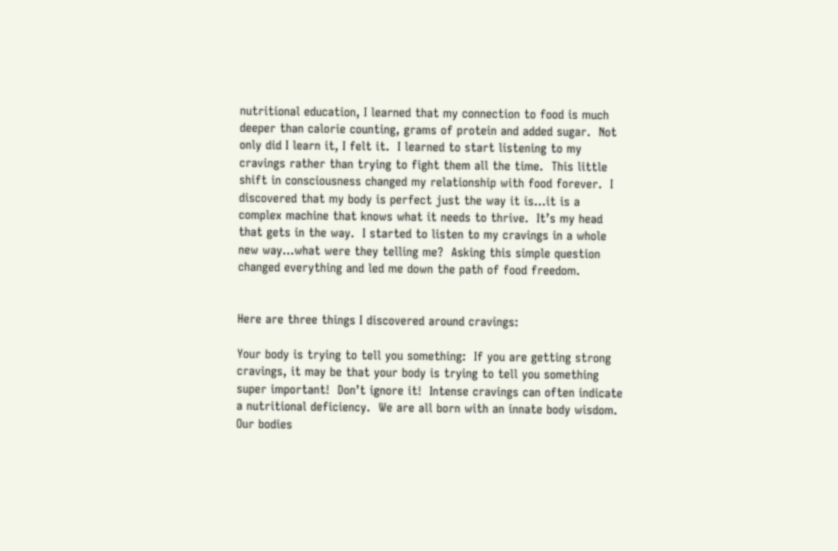nutritional education, I learned that my connection to food is much deeper than calorie counting, grams of protein and added sugar.  Not only did I learn it, I felt it.  I learned to start listening to my cravings rather than trying to fight them all the time.  This little shift in consciousness changed my relationship with food forever.  I discovered that my body is perfect just the way it is…it is a complex machine that knows what it needs to thrive.  It’s my head that gets in the way.  I started to listen to my cravings in a whole new way…what were they telling me?  Asking this simple question changed everything and led me down the path of food freedom.


Here are three things I discovered around cravings:

Your body is trying to tell you something:  If you are getting strong cravings, it may be that your body is trying to tell you something super important!  Don’t ignore it!  Intense cravings can often indicate a nutritional deficiency.  We are all born with an innate body wisdom.  Our bodies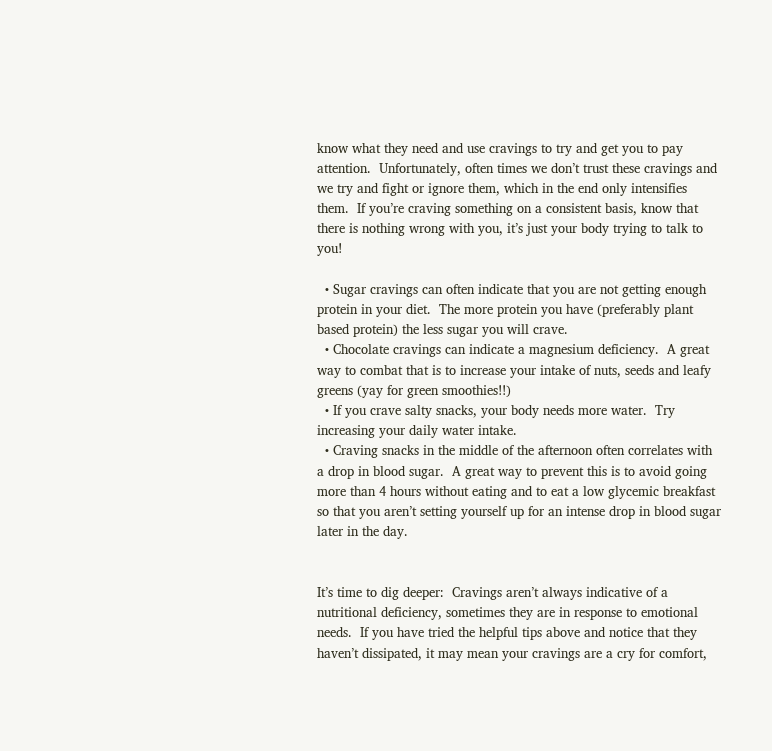know what they need and use cravings to try and get you to pay attention.  Unfortunately, often times we don’t trust these cravings and we try and fight or ignore them, which in the end only intensifies them.  If you’re craving something on a consistent basis, know that there is nothing wrong with you, it’s just your body trying to talk to you!

  • Sugar cravings can often indicate that you are not getting enough protein in your diet.  The more protein you have (preferably plant based protein) the less sugar you will crave.
  • Chocolate cravings can indicate a magnesium deficiency.  A great way to combat that is to increase your intake of nuts, seeds and leafy greens (yay for green smoothies!!)
  • If you crave salty snacks, your body needs more water.  Try increasing your daily water intake.
  • Craving snacks in the middle of the afternoon often correlates with a drop in blood sugar.  A great way to prevent this is to avoid going more than 4 hours without eating and to eat a low glycemic breakfast so that you aren’t setting yourself up for an intense drop in blood sugar later in the day.


It’s time to dig deeper:  Cravings aren’t always indicative of a nutritional deficiency, sometimes they are in response to emotional needs.  If you have tried the helpful tips above and notice that they haven’t dissipated, it may mean your cravings are a cry for comfort,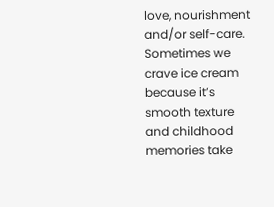love, nourishment and/or self-care.  Sometimes we crave ice cream because it’s smooth texture and childhood memories take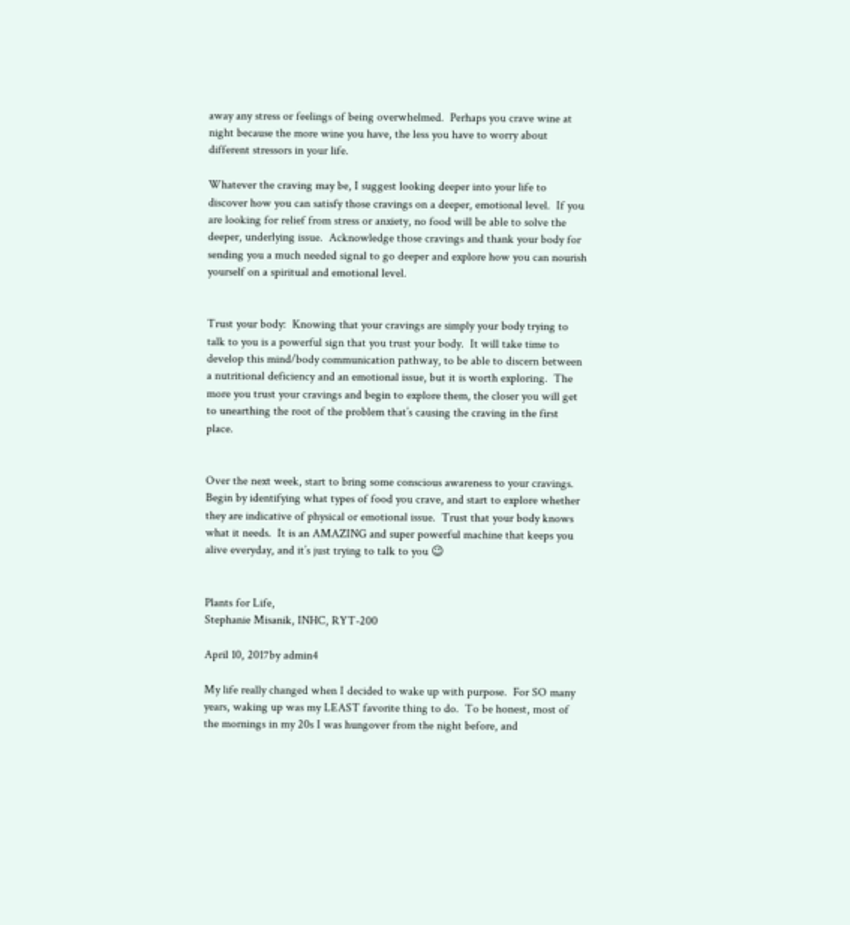away any stress or feelings of being overwhelmed.  Perhaps you crave wine at night because the more wine you have, the less you have to worry about different stressors in your life.

Whatever the craving may be, I suggest looking deeper into your life to discover how you can satisfy those cravings on a deeper, emotional level.  If you are looking for relief from stress or anxiety, no food will be able to solve the deeper, underlying issue.  Acknowledge those cravings and thank your body for sending you a much needed signal to go deeper and explore how you can nourish yourself on a spiritual and emotional level.


Trust your body:  Knowing that your cravings are simply your body trying to talk to you is a powerful sign that you trust your body.  It will take time to develop this mind/body communication pathway, to be able to discern between a nutritional deficiency and an emotional issue, but it is worth exploring.  The more you trust your cravings and begin to explore them, the closer you will get to unearthing the root of the problem that’s causing the craving in the first place.


Over the next week, start to bring some conscious awareness to your cravings.  Begin by identifying what types of food you crave, and start to explore whether they are indicative of physical or emotional issue.  Trust that your body knows what it needs.  It is an AMAZING and super powerful machine that keeps you alive everyday, and it’s just trying to talk to you 😉


Plants for Life,
Stephanie Misanik, INHC, RYT-200

April 10, 2017by admin4

My life really changed when I decided to wake up with purpose.  For SO many years, waking up was my LEAST favorite thing to do.  To be honest, most of the mornings in my 20s I was hungover from the night before, and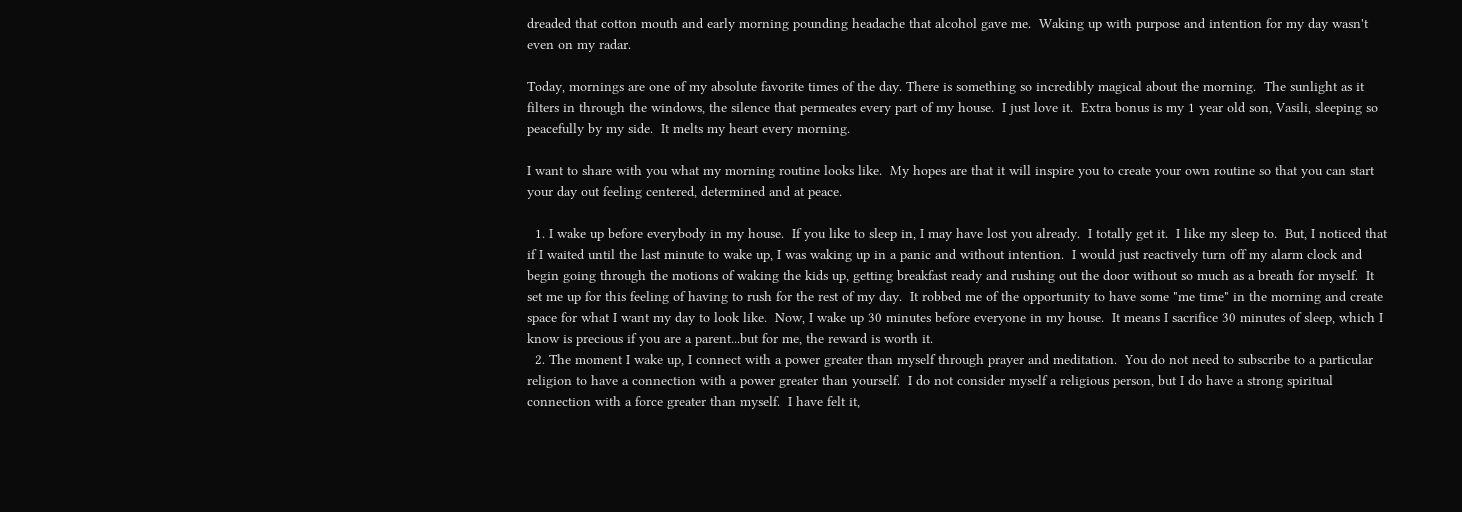dreaded that cotton mouth and early morning pounding headache that alcohol gave me.  Waking up with purpose and intention for my day wasn't even on my radar.

Today, mornings are one of my absolute favorite times of the day. There is something so incredibly magical about the morning.  The sunlight as it filters in through the windows, the silence that permeates every part of my house.  I just love it.  Extra bonus is my 1 year old son, Vasili, sleeping so peacefully by my side.  It melts my heart every morning.

I want to share with you what my morning routine looks like.  My hopes are that it will inspire you to create your own routine so that you can start your day out feeling centered, determined and at peace.

  1. I wake up before everybody in my house.  If you like to sleep in, I may have lost you already.  I totally get it.  I like my sleep to.  But, I noticed that if I waited until the last minute to wake up, I was waking up in a panic and without intention.  I would just reactively turn off my alarm clock and begin going through the motions of waking the kids up, getting breakfast ready and rushing out the door without so much as a breath for myself.  It set me up for this feeling of having to rush for the rest of my day.  It robbed me of the opportunity to have some "me time" in the morning and create space for what I want my day to look like.  Now, I wake up 30 minutes before everyone in my house.  It means I sacrifice 30 minutes of sleep, which I know is precious if you are a parent...but for me, the reward is worth it.
  2. The moment I wake up, I connect with a power greater than myself through prayer and meditation.  You do not need to subscribe to a particular religion to have a connection with a power greater than yourself.  I do not consider myself a religious person, but I do have a strong spiritual connection with a force greater than myself.  I have felt it,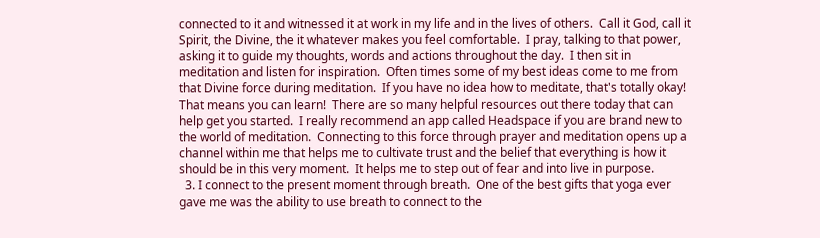connected to it and witnessed it at work in my life and in the lives of others.  Call it God, call it Spirit, the Divine, the it whatever makes you feel comfortable.  I pray, talking to that power, asking it to guide my thoughts, words and actions throughout the day.  I then sit in meditation and listen for inspiration.  Often times some of my best ideas come to me from that Divine force during meditation.  If you have no idea how to meditate, that's totally okay!  That means you can learn!  There are so many helpful resources out there today that can help get you started.  I really recommend an app called Headspace if you are brand new to the world of meditation.  Connecting to this force through prayer and meditation opens up a channel within me that helps me to cultivate trust and the belief that everything is how it should be in this very moment.  It helps me to step out of fear and into live in purpose.
  3. I connect to the present moment through breath.  One of the best gifts that yoga ever gave me was the ability to use breath to connect to the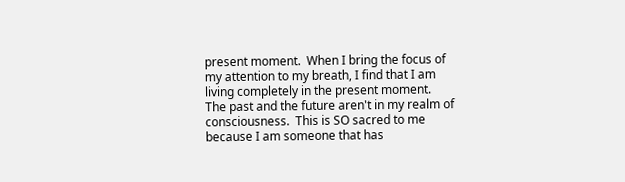present moment.  When I bring the focus of my attention to my breath, I find that I am living completely in the present moment.  The past and the future aren't in my realm of consciousness.  This is SO sacred to me because I am someone that has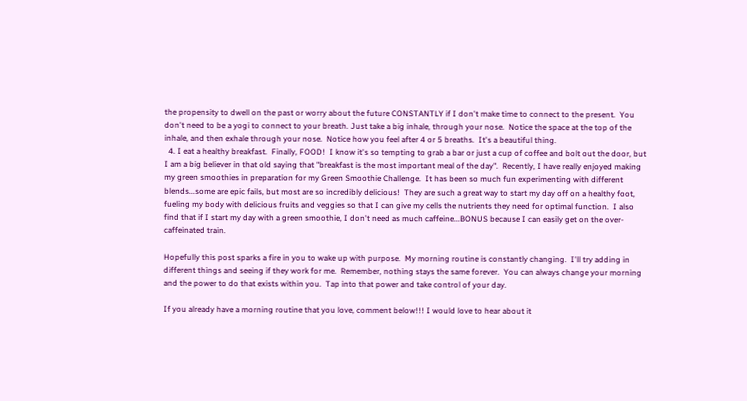the propensity to dwell on the past or worry about the future CONSTANTLY if I don't make time to connect to the present.  You don't need to be a yogi to connect to your breath. Just take a big inhale, through your nose.  Notice the space at the top of the inhale, and then exhale through your nose.  Notice how you feel after 4 or 5 breaths.  It's a beautiful thing.
  4. I eat a healthy breakfast.  Finally, FOOD!  I know it's so tempting to grab a bar or just a cup of coffee and bolt out the door, but I am a big believer in that old saying that "breakfast is the most important meal of the day".  Recently, I have really enjoyed making my green smoothies in preparation for my Green Smoothie Challenge.  It has been so much fun experimenting with different blends...some are epic fails, but most are so incredibly delicious!  They are such a great way to start my day off on a healthy foot, fueling my body with delicious fruits and veggies so that I can give my cells the nutrients they need for optimal function.  I also find that if I start my day with a green smoothie, I don't need as much caffeine...BONUS because I can easily get on the over-caffeinated train.

Hopefully this post sparks a fire in you to wake up with purpose.  My morning routine is constantly changing.  I'll try adding in different things and seeing if they work for me.  Remember, nothing stays the same forever.  You can always change your morning and the power to do that exists within you.  Tap into that power and take control of your day.

If you already have a morning routine that you love, comment below!!! I would love to hear about it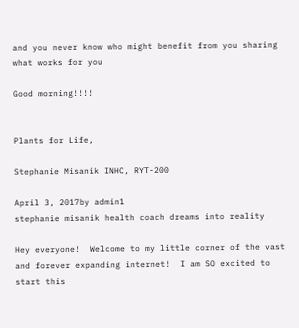and you never know who might benefit from you sharing what works for you

Good morning!!!!


Plants for Life,

Stephanie Misanik INHC, RYT-200

April 3, 2017by admin1
stephanie misanik health coach dreams into reality

Hey everyone!  Welcome to my little corner of the vast and forever expanding internet!  I am SO excited to start this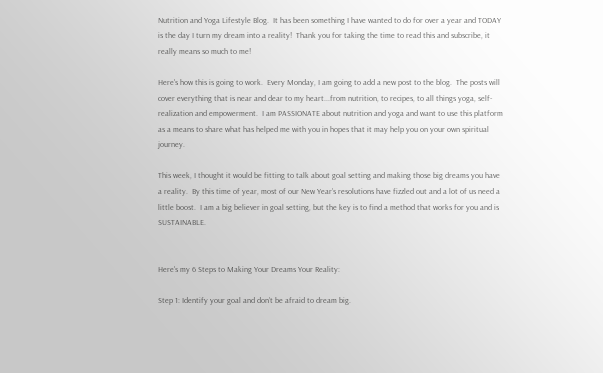Nutrition and Yoga Lifestyle Blog.  It has been something I have wanted to do for over a year and TODAY is the day I turn my dream into a reality!  Thank you for taking the time to read this and subscribe, it really means so much to me!

Here's how this is going to work.  Every Monday, I am going to add a new post to the blog.  The posts will cover everything that is near and dear to my heart...from nutrition, to recipes, to all things yoga, self-realization and empowerment.  I am PASSIONATE about nutrition and yoga and want to use this platform as a means to share what has helped me with you in hopes that it may help you on your own spiritual journey.

This week, I thought it would be fitting to talk about goal setting and making those big dreams you have a reality.  By this time of year, most of our New Year’s resolutions have fizzled out and a lot of us need a little boost.  I am a big believer in goal setting, but the key is to find a method that works for you and is SUSTAINABLE.


Here's my 6 Steps to Making Your Dreams Your Reality:

Step 1: Identify your goal and don’t be afraid to dream big.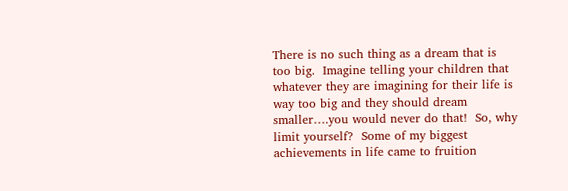There is no such thing as a dream that is too big.  Imagine telling your children that whatever they are imagining for their life is way too big and they should dream smaller….you would never do that!  So, why limit yourself?  Some of my biggest achievements in life came to fruition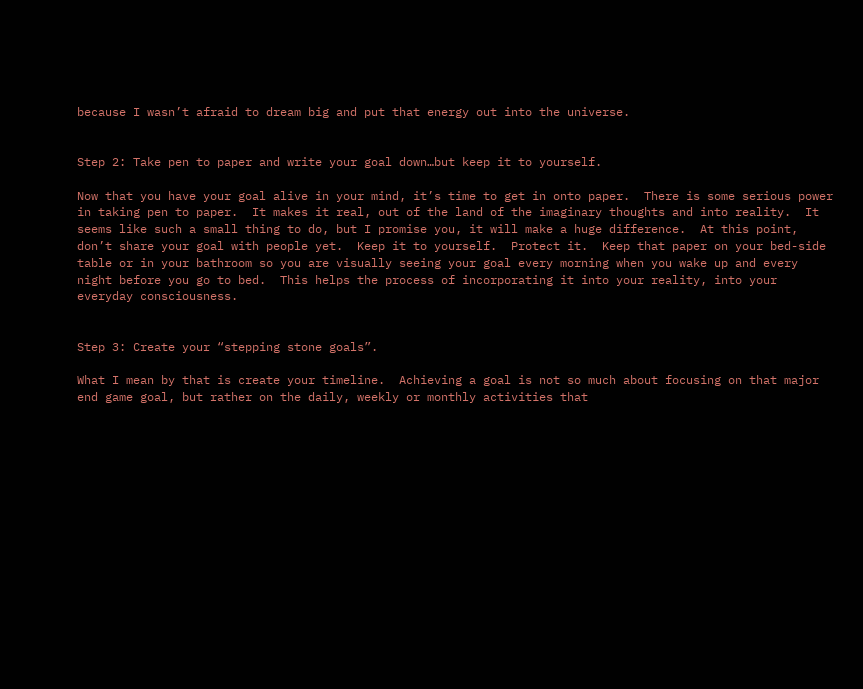because I wasn’t afraid to dream big and put that energy out into the universe.


Step 2: Take pen to paper and write your goal down…but keep it to yourself.

Now that you have your goal alive in your mind, it’s time to get in onto paper.  There is some serious power in taking pen to paper.  It makes it real, out of the land of the imaginary thoughts and into reality.  It seems like such a small thing to do, but I promise you, it will make a huge difference.  At this point, don’t share your goal with people yet.  Keep it to yourself.  Protect it.  Keep that paper on your bed-side table or in your bathroom so you are visually seeing your goal every morning when you wake up and every night before you go to bed.  This helps the process of incorporating it into your reality, into your everyday consciousness.


Step 3: Create your “stepping stone goals”.

What I mean by that is create your timeline.  Achieving a goal is not so much about focusing on that major end game goal, but rather on the daily, weekly or monthly activities that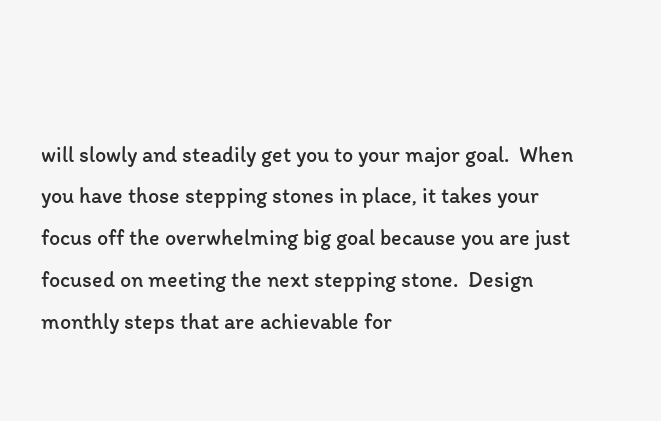will slowly and steadily get you to your major goal.  When you have those stepping stones in place, it takes your focus off the overwhelming big goal because you are just focused on meeting the next stepping stone.  Design monthly steps that are achievable for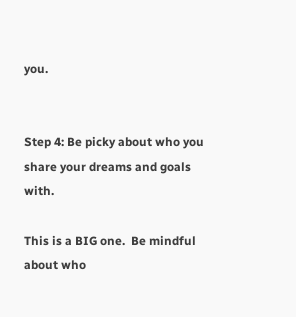you.


Step 4: Be picky about who you share your dreams and goals with.

This is a BIG one.  Be mindful about who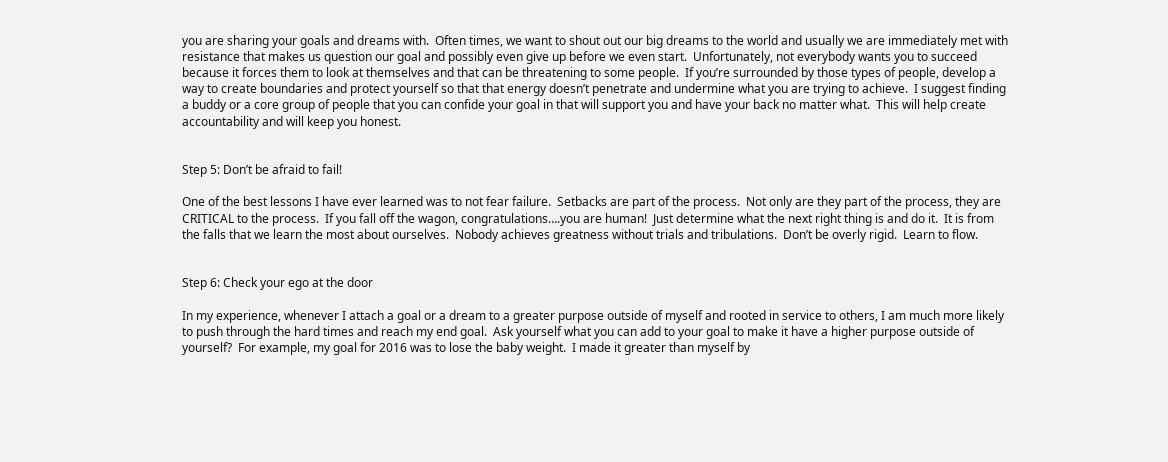you are sharing your goals and dreams with.  Often times, we want to shout out our big dreams to the world and usually we are immediately met with resistance that makes us question our goal and possibly even give up before we even start.  Unfortunately, not everybody wants you to succeed because it forces them to look at themselves and that can be threatening to some people.  If you’re surrounded by those types of people, develop a way to create boundaries and protect yourself so that that energy doesn’t penetrate and undermine what you are trying to achieve.  I suggest finding a buddy or a core group of people that you can confide your goal in that will support you and have your back no matter what.  This will help create accountability and will keep you honest.


Step 5: Don’t be afraid to fail!

One of the best lessons I have ever learned was to not fear failure.  Setbacks are part of the process.  Not only are they part of the process, they are CRITICAL to the process.  If you fall off the wagon, congratulations….you are human!  Just determine what the next right thing is and do it.  It is from the falls that we learn the most about ourselves.  Nobody achieves greatness without trials and tribulations.  Don’t be overly rigid.  Learn to flow.


Step 6: Check your ego at the door

In my experience, whenever I attach a goal or a dream to a greater purpose outside of myself and rooted in service to others, I am much more likely to push through the hard times and reach my end goal.  Ask yourself what you can add to your goal to make it have a higher purpose outside of yourself?  For example, my goal for 2016 was to lose the baby weight.  I made it greater than myself by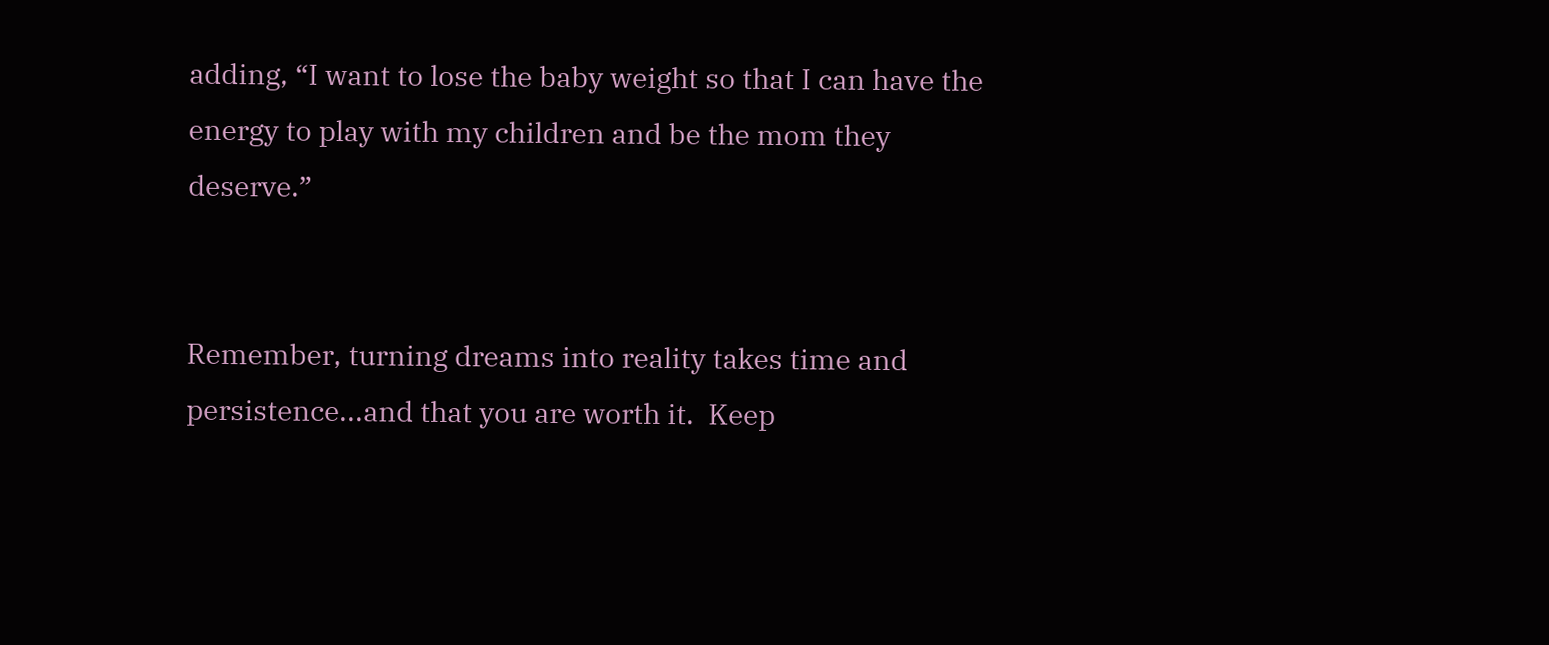adding, “I want to lose the baby weight so that I can have the energy to play with my children and be the mom they deserve.”


Remember, turning dreams into reality takes time and persistence...and that you are worth it.  Keep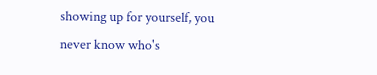showing up for yourself, you never know who's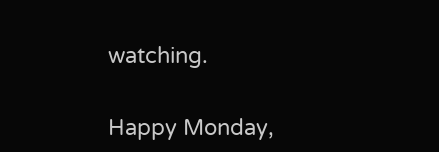watching.


Happy Monday,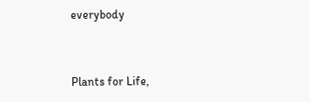everybody


Plants for Life,